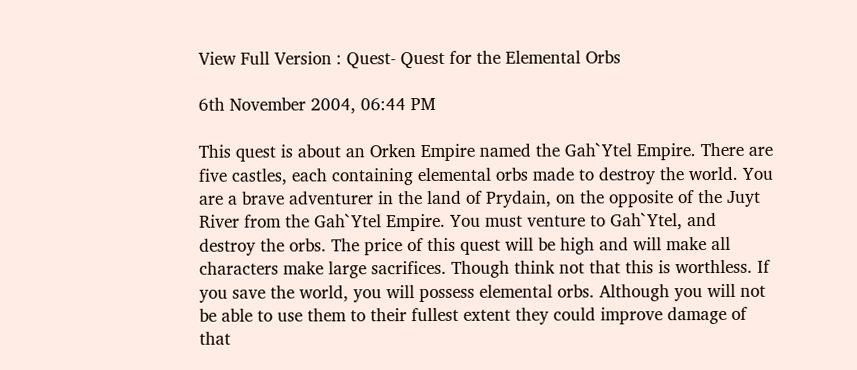View Full Version : Quest- Quest for the Elemental Orbs

6th November 2004, 06:44 PM

This quest is about an Orken Empire named the Gah`Ytel Empire. There are five castles, each containing elemental orbs made to destroy the world. You are a brave adventurer in the land of Prydain, on the opposite of the Juyt River from the Gah`Ytel Empire. You must venture to Gah`Ytel, and destroy the orbs. The price of this quest will be high and will make all characters make large sacrifices. Though think not that this is worthless. If you save the world, you will possess elemental orbs. Although you will not be able to use them to their fullest extent they could improve damage of that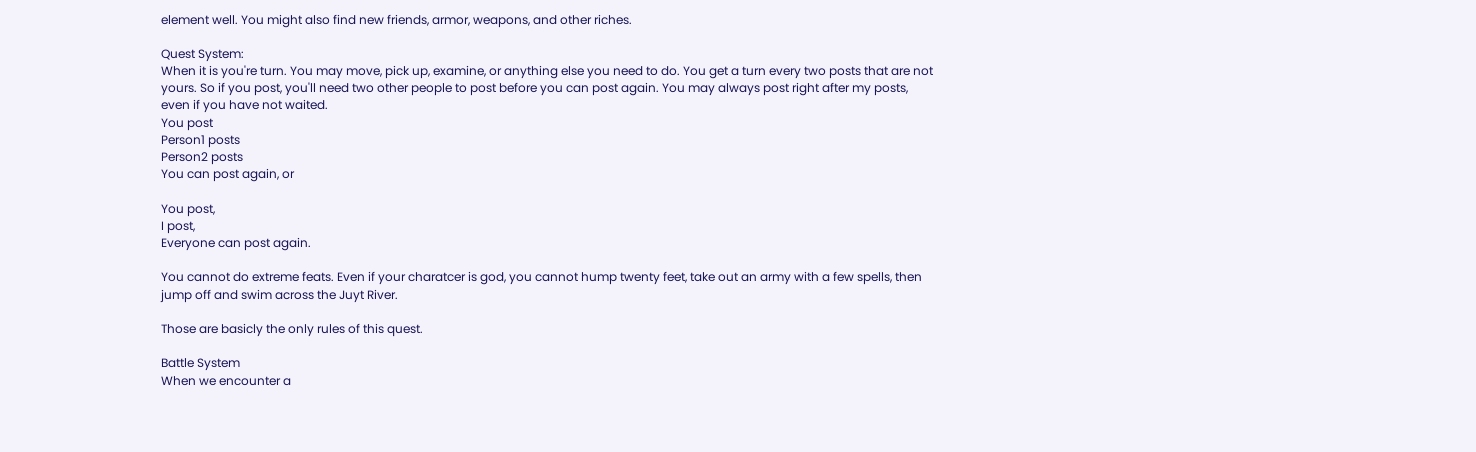element well. You might also find new friends, armor, weapons, and other riches.

Quest System:
When it is you're turn. You may move, pick up, examine, or anything else you need to do. You get a turn every two posts that are not yours. So if you post, you'll need two other people to post before you can post again. You may always post right after my posts, even if you have not waited.
You post
Person1 posts
Person2 posts
You can post again, or

You post,
I post,
Everyone can post again.

You cannot do extreme feats. Even if your charatcer is god, you cannot hump twenty feet, take out an army with a few spells, then jump off and swim across the Juyt River.

Those are basicly the only rules of this quest.

Battle System
When we encounter a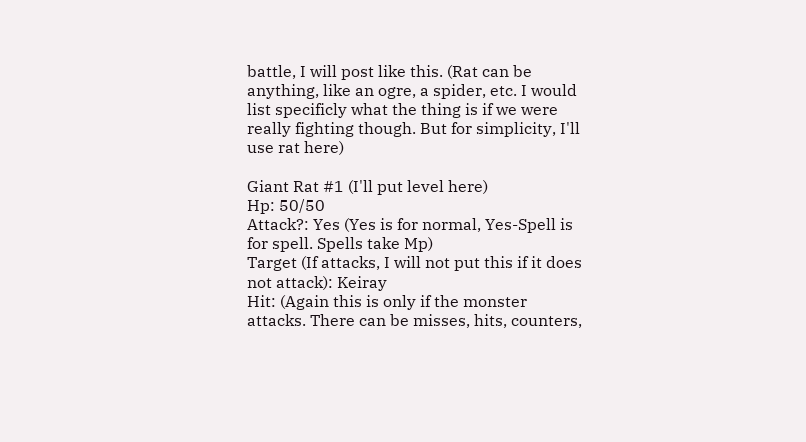battle, I will post like this. (Rat can be anything, like an ogre, a spider, etc. I would list specificly what the thing is if we were really fighting though. But for simplicity, I'll use rat here)

Giant Rat #1 (I'll put level here)
Hp: 50/50
Attack?: Yes (Yes is for normal, Yes-Spell is for spell. Spells take Mp)
Target (If attacks, I will not put this if it does not attack): Keiray
Hit: (Again this is only if the monster attacks. There can be misses, hits, counters,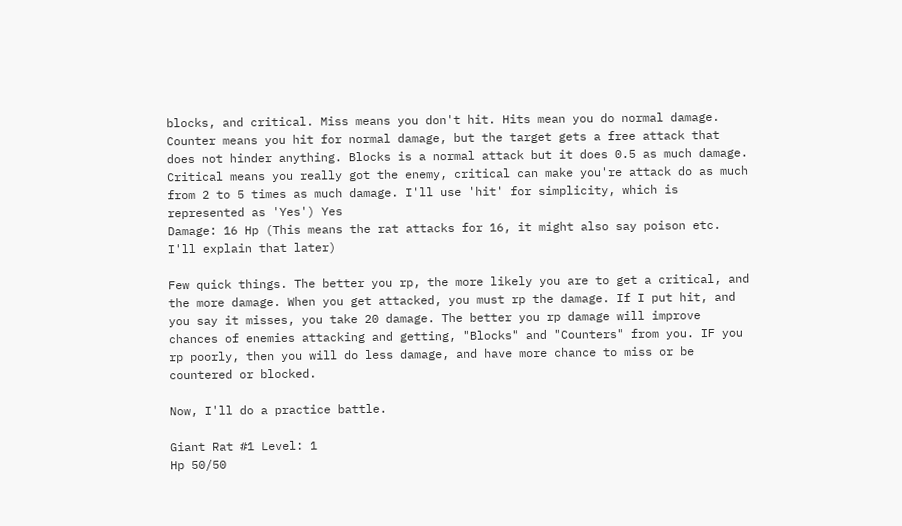blocks, and critical. Miss means you don't hit. Hits mean you do normal damage. Counter means you hit for normal damage, but the target gets a free attack that does not hinder anything. Blocks is a normal attack but it does 0.5 as much damage. Critical means you really got the enemy, critical can make you're attack do as much from 2 to 5 times as much damage. I'll use 'hit' for simplicity, which is represented as 'Yes') Yes
Damage: 16 Hp (This means the rat attacks for 16, it might also say poison etc. I'll explain that later)

Few quick things. The better you rp, the more likely you are to get a critical, and the more damage. When you get attacked, you must rp the damage. If I put hit, and you say it misses, you take 20 damage. The better you rp damage will improve chances of enemies attacking and getting, "Blocks" and "Counters" from you. IF you rp poorly, then you will do less damage, and have more chance to miss or be countered or blocked.

Now, I'll do a practice battle.

Giant Rat #1 Level: 1
Hp 50/50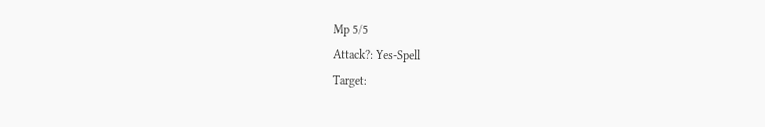Mp 5/5
Attack?: Yes-Spell
Target: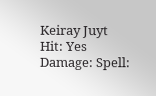Keiray Juyt
Hit: Yes
Damage: Spell: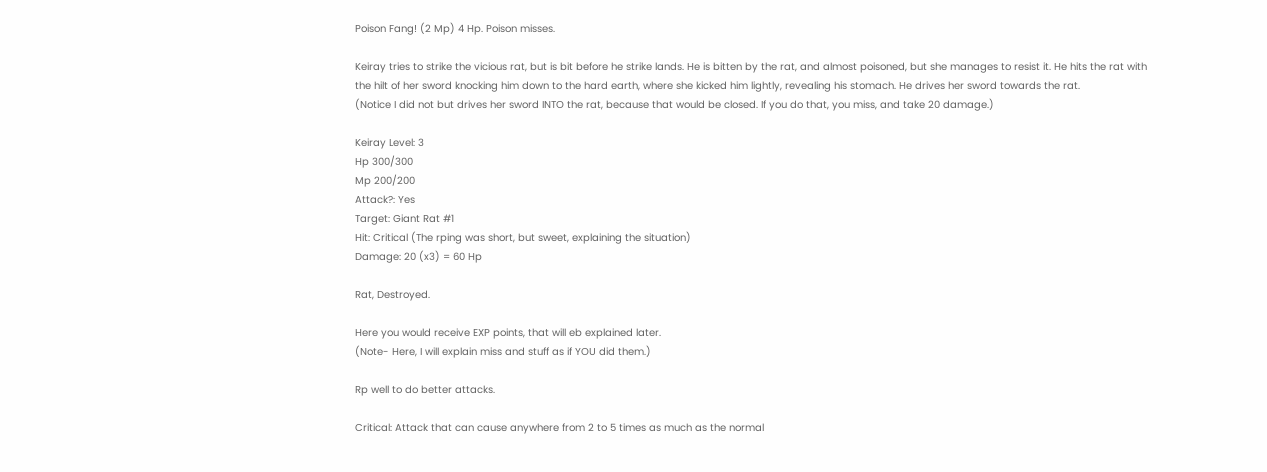Poison Fang! (2 Mp) 4 Hp. Poison misses.

Keiray tries to strike the vicious rat, but is bit before he strike lands. He is bitten by the rat, and almost poisoned, but she manages to resist it. He hits the rat with the hilt of her sword knocking him down to the hard earth, where she kicked him lightly, revealing his stomach. He drives her sword towards the rat.
(Notice I did not but drives her sword INTO the rat, because that would be closed. If you do that, you miss, and take 20 damage.)

Keiray Level: 3
Hp 300/300
Mp 200/200
Attack?: Yes
Target: Giant Rat #1
Hit: Critical (The rping was short, but sweet, explaining the situation)
Damage: 20 (x3) = 60 Hp

Rat, Destroyed.

Here you would receive EXP points, that will eb explained later.
(Note- Here, I will explain miss and stuff as if YOU did them.)

Rp well to do better attacks.

Critical: Attack that can cause anywhere from 2 to 5 times as much as the normal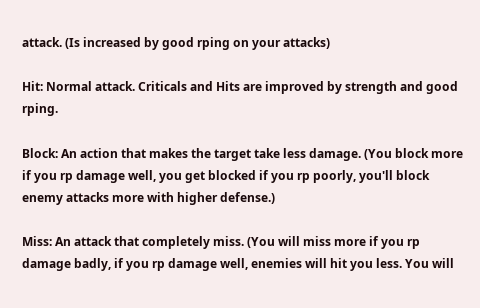attack. (Is increased by good rping on your attacks)

Hit: Normal attack. Criticals and Hits are improved by strength and good rping.

Block: An action that makes the target take less damage. (You block more if you rp damage well, you get blocked if you rp poorly, you'll block enemy attacks more with higher defense.)

Miss: An attack that completely miss. (You will miss more if you rp damage badly, if you rp damage well, enemies will hit you less. You will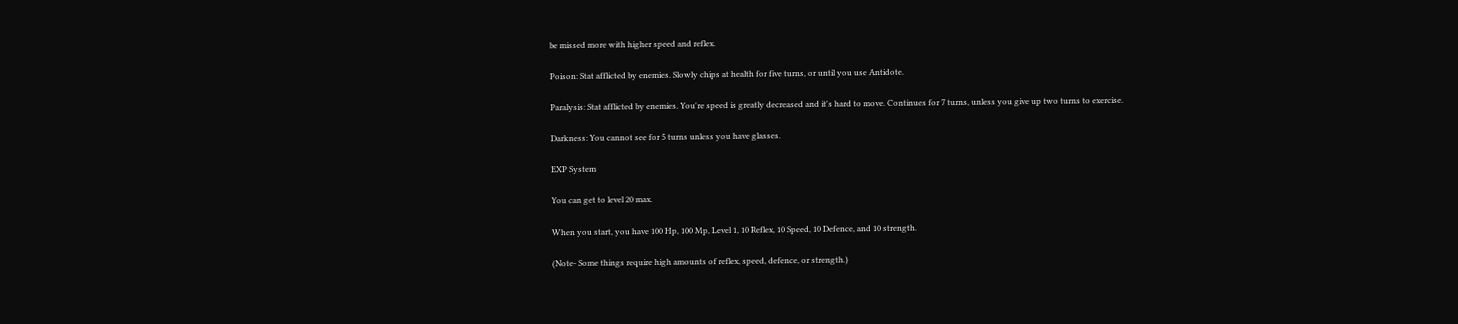be missed more with higher speed and reflex.

Poison: Stat afflicted by enemies. Slowly chips at health for five turns, or until you use Antidote.

Paralysis: Stat afflicted by enemies. You're speed is greatly decreased and it's hard to move. Continues for 7 turns, unless you give up two turns to exercise.

Darkness: You cannot see for 5 turns unless you have glasses.

EXP System

You can get to level 20 max.

When you start, you have 100 Hp, 100 Mp, Level 1, 10 Reflex, 10 Speed, 10 Defence, and 10 strength.

(Note- Some things require high amounts of reflex, speed, defence, or strength.)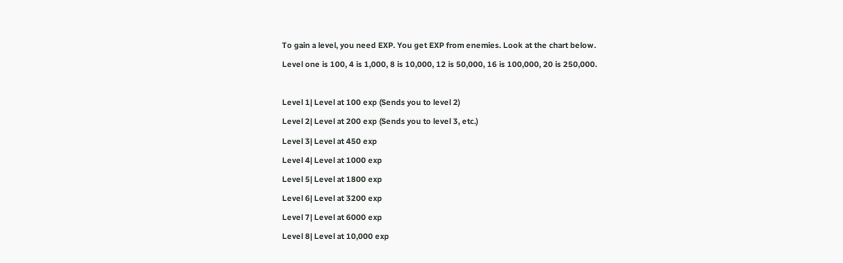To gain a level, you need EXP. You get EXP from enemies. Look at the chart below.
Level one is 100, 4 is 1,000, 8 is 10,000, 12 is 50,000, 16 is 100,000, 20 is 250,000.

Level 1| Level at 100 exp (Sends you to level 2)
Level 2| Level at 200 exp (Sends you to level 3, etc.)
Level 3| Level at 450 exp
Level 4| Level at 1000 exp
Level 5| Level at 1800 exp
Level 6| Level at 3200 exp
Level 7| Level at 6000 exp
Level 8| Level at 10,000 exp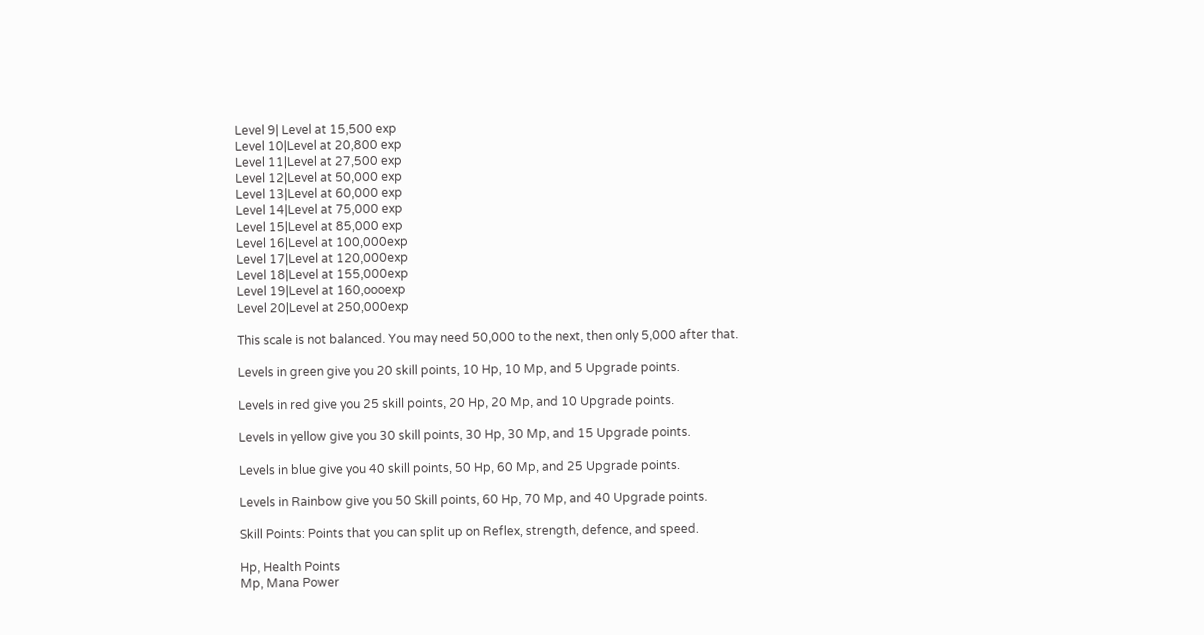Level 9| Level at 15,500 exp
Level 10|Level at 20,800 exp
Level 11|Level at 27,500 exp
Level 12|Level at 50,000 exp
Level 13|Level at 60,000 exp
Level 14|Level at 75,000 exp
Level 15|Level at 85,000 exp
Level 16|Level at 100,000exp
Level 17|Level at 120,000exp
Level 18|Level at 155,000exp
Level 19|Level at 160,oooexp
Level 20|Level at 250,000exp

This scale is not balanced. You may need 50,000 to the next, then only 5,000 after that.

Levels in green give you 20 skill points, 10 Hp, 10 Mp, and 5 Upgrade points.

Levels in red give you 25 skill points, 20 Hp, 20 Mp, and 10 Upgrade points.

Levels in yellow give you 30 skill points, 30 Hp, 30 Mp, and 15 Upgrade points.

Levels in blue give you 40 skill points, 50 Hp, 60 Mp, and 25 Upgrade points.

Levels in Rainbow give you 50 Skill points, 60 Hp, 70 Mp, and 40 Upgrade points.

Skill Points: Points that you can split up on Reflex, strength, defence, and speed.

Hp, Health Points
Mp, Mana Power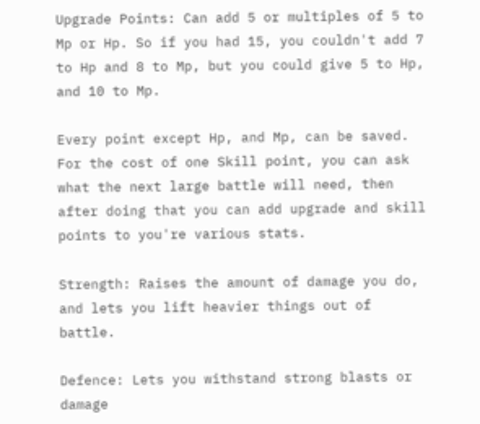Upgrade Points: Can add 5 or multiples of 5 to Mp or Hp. So if you had 15, you couldn't add 7 to Hp and 8 to Mp, but you could give 5 to Hp, and 10 to Mp.

Every point except Hp, and Mp, can be saved. For the cost of one Skill point, you can ask what the next large battle will need, then after doing that you can add upgrade and skill points to you're various stats.

Strength: Raises the amount of damage you do, and lets you lift heavier things out of battle.

Defence: Lets you withstand strong blasts or damage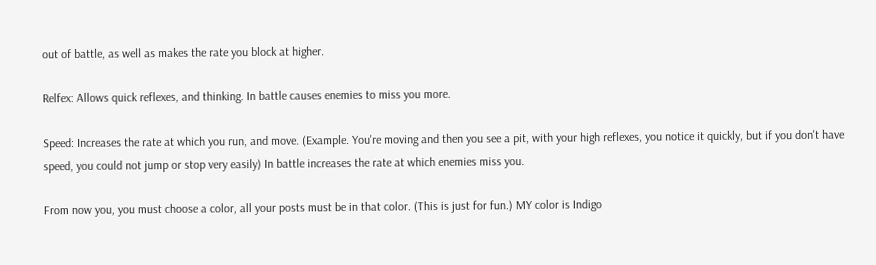out of battle, as well as makes the rate you block at higher.

Relfex: Allows quick reflexes, and thinking. In battle causes enemies to miss you more.

Speed: Increases the rate at which you run, and move. (Example. You're moving and then you see a pit, with your high reflexes, you notice it quickly, but if you don't have speed, you could not jump or stop very easily) In battle increases the rate at which enemies miss you.

From now you, you must choose a color, all your posts must be in that color. (This is just for fun.) MY color is Indigo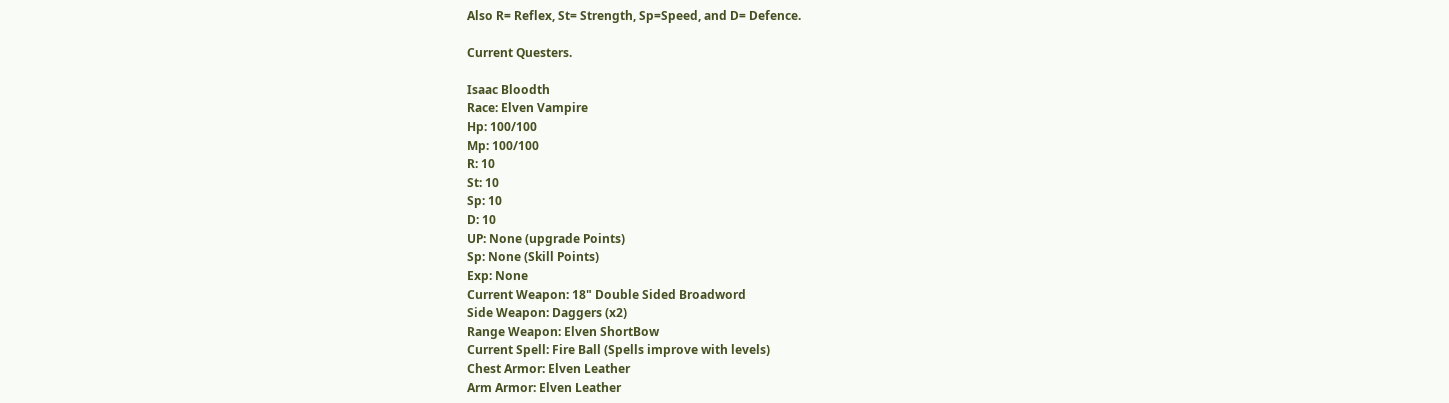Also R= Reflex, St= Strength, Sp=Speed, and D= Defence.

Current Questers.

Isaac Bloodth
Race: Elven Vampire
Hp: 100/100
Mp: 100/100
R: 10
St: 10
Sp: 10
D: 10
UP: None (upgrade Points)
Sp: None (Skill Points)
Exp: None
Current Weapon: 18" Double Sided Broadword
Side Weapon: Daggers (x2)
Range Weapon: Elven ShortBow
Current Spell: Fire Ball (Spells improve with levels)
Chest Armor: Elven Leather
Arm Armor: Elven Leather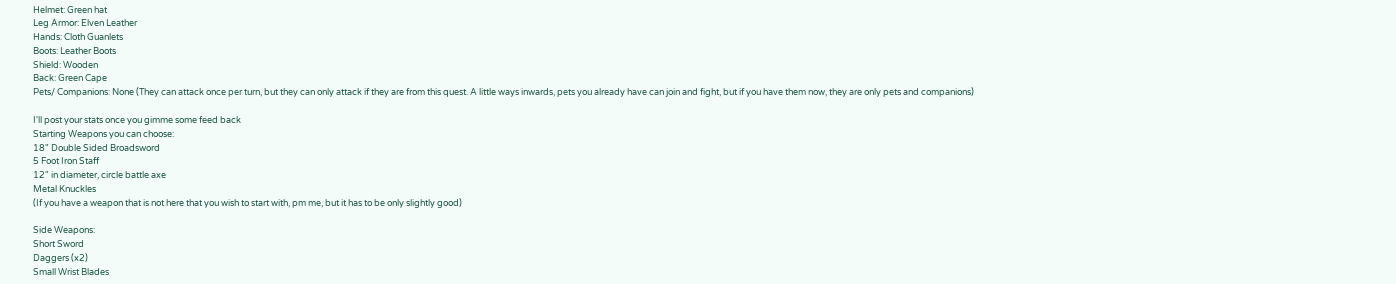Helmet: Green hat
Leg Armor: Elven Leather
Hands: Cloth Guanlets
Boots: Leather Boots
Shield: Wooden
Back: Green Cape
Pets/ Companions: None (They can attack once per turn, but they can only attack if they are from this quest. A little ways inwards, pets you already have can join and fight, but if you have them now, they are only pets and companions)

I'll post your stats once you gimme some feed back
Starting Weapons you can choose:
18" Double Sided Broadsword
5 Foot Iron Staff
12" in diameter, circle battle axe
Metal Knuckles
(If you have a weapon that is not here that you wish to start with, pm me, but it has to be only slightly good)

Side Weapons:
Short Sword
Daggers (x2)
Small Wrist Blades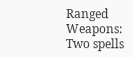Ranged Weapons:
Two spells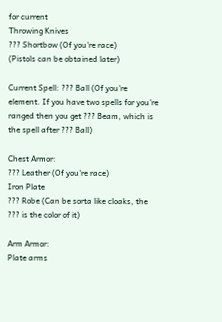for current
Throwing Knives
??? Shortbow (Of you're race)
(Pistols can be obtained later)

Current Spell: ??? Ball (Of you're element. If you have two spells for you're ranged then you get ??? Beam, which is the spell after ??? Ball)

Chest Armor:
??? Leather (Of you're race)
Iron Plate
??? Robe (Can be sorta like cloaks, the ??? is the color of it)

Arm Armor:
Plate arms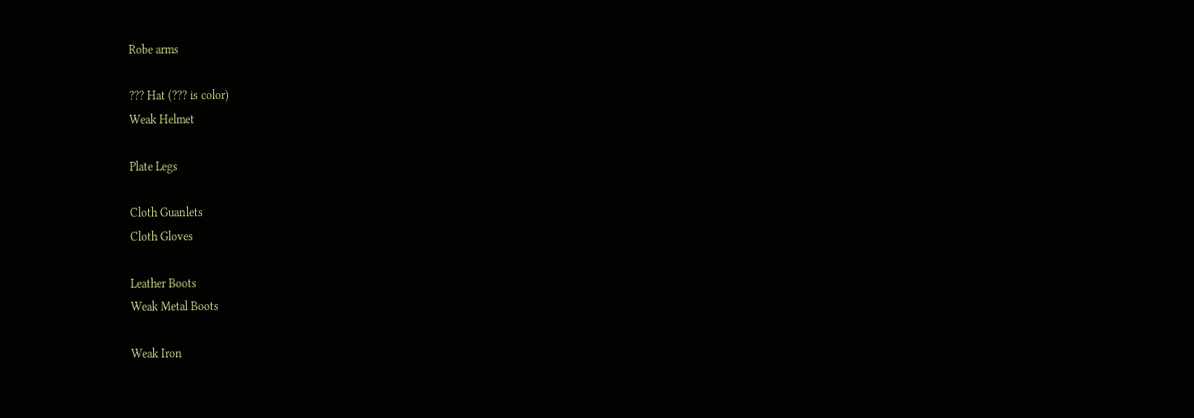Robe arms

??? Hat (??? is color)
Weak Helmet

Plate Legs

Cloth Guanlets
Cloth Gloves

Leather Boots
Weak Metal Boots

Weak Iron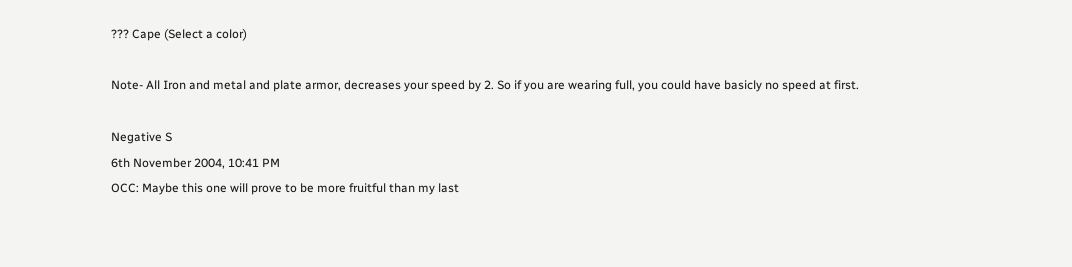??? Cape (Select a color)

Note- All Iron and metal and plate armor, decreases your speed by 2. So if you are wearing full, you could have basicly no speed at first.

Negative S
6th November 2004, 10:41 PM
OCC: Maybe this one will prove to be more fruitful than my last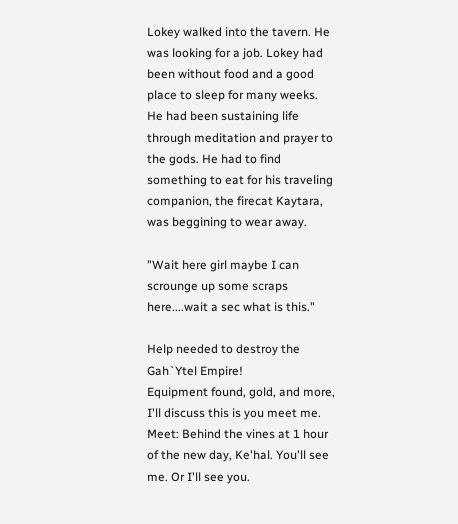Lokey walked into the tavern. He was looking for a job. Lokey had been without food and a good place to sleep for many weeks. He had been sustaining life through meditation and prayer to the gods. He had to find something to eat for his traveling companion, the firecat Kaytara, was beggining to wear away.

"Wait here girl maybe I can scrounge up some scraps here....wait a sec what is this."

Help needed to destroy the Gah`Ytel Empire!
Equipment found, gold, and more, I'll discuss this is you meet me.
Meet: Behind the vines at 1 hour of the new day, Ke'hal. You'll see me. Or I'll see you.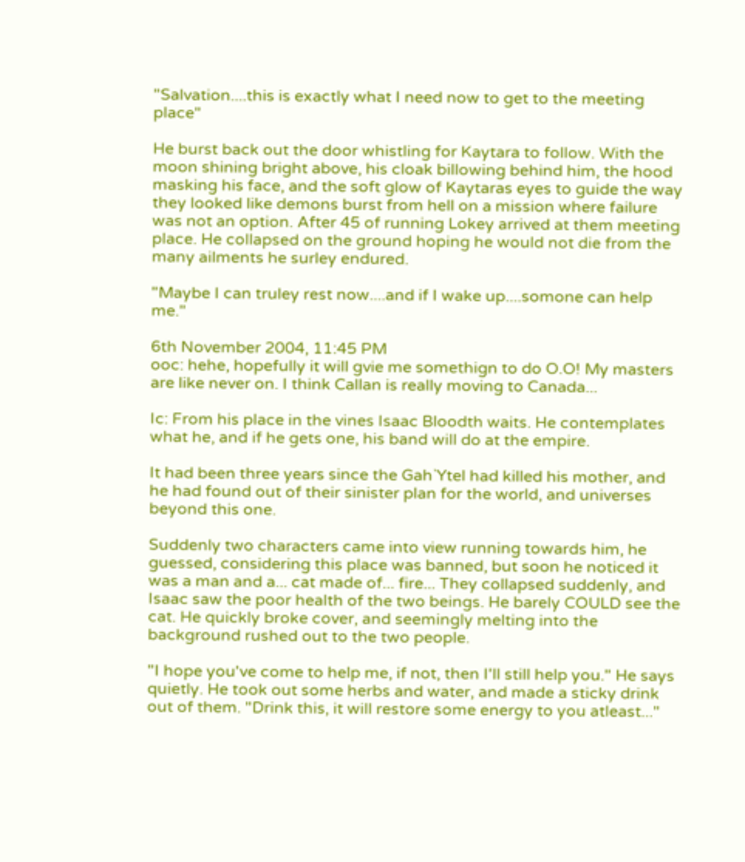"Salvation....this is exactly what I need now to get to the meeting place"

He burst back out the door whistling for Kaytara to follow. With the moon shining bright above, his cloak billowing behind him, the hood masking his face, and the soft glow of Kaytaras eyes to guide the way they looked like demons burst from hell on a mission where failure was not an option. After 45 of running Lokey arrived at them meeting place. He collapsed on the ground hoping he would not die from the many ailments he surley endured.

"Maybe I can truley rest now....and if I wake up....somone can help me."

6th November 2004, 11:45 PM
ooc: hehe, hopefully it will gvie me somethign to do O.O! My masters are like never on. I think Callan is really moving to Canada...

Ic: From his place in the vines Isaac Bloodth waits. He contemplates what he, and if he gets one, his band will do at the empire.

It had been three years since the Gah`Ytel had killed his mother, and he had found out of their sinister plan for the world, and universes beyond this one.

Suddenly two characters came into view running towards him, he guessed, considering this place was banned, but soon he noticed it was a man and a... cat made of... fire... They collapsed suddenly, and Isaac saw the poor health of the two beings. He barely COULD see the cat. He quickly broke cover, and seemingly melting into the background rushed out to the two people.

"I hope you've come to help me, if not, then I'll still help you." He says quietly. He took out some herbs and water, and made a sticky drink out of them. "Drink this, it will restore some energy to you atleast..."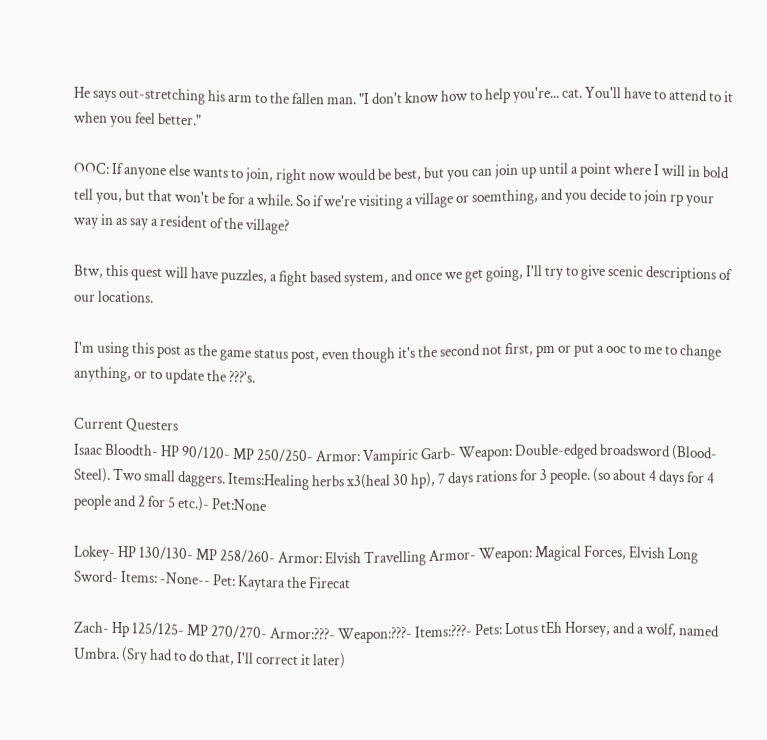He says out-stretching his arm to the fallen man. "I don't know how to help you're... cat. You'll have to attend to it when you feel better."

OOC: If anyone else wants to join, right now would be best, but you can join up until a point where I will in bold tell you, but that won't be for a while. So if we're visiting a village or soemthing, and you decide to join rp your way in as say a resident of the village?

Btw, this quest will have puzzles, a fight based system, and once we get going, I'll try to give scenic descriptions of our locations.

I'm using this post as the game status post, even though it's the second not first, pm or put a ooc to me to change anything, or to update the ???'s.

Current Questers
Isaac Bloodth- HP 90/120- MP 250/250- Armor: Vampiric Garb- Weapon: Double-edged broadsword (Blood-Steel). Two small daggers. Items:Healing herbs x3(heal 30 hp), 7 days rations for 3 people. (so about 4 days for 4 people and 2 for 5 etc.)- Pet:None

Lokey- HP 130/130- MP 258/260- Armor: Elvish Travelling Armor- Weapon: Magical Forces, Elvish Long Sword- Items: -None-- Pet: Kaytara the Firecat

Zach- Hp 125/125- MP 270/270- Armor:???- Weapon:???- Items:???- Pets: Lotus tEh Horsey, and a wolf, named Umbra. (Sry had to do that, I'll correct it later)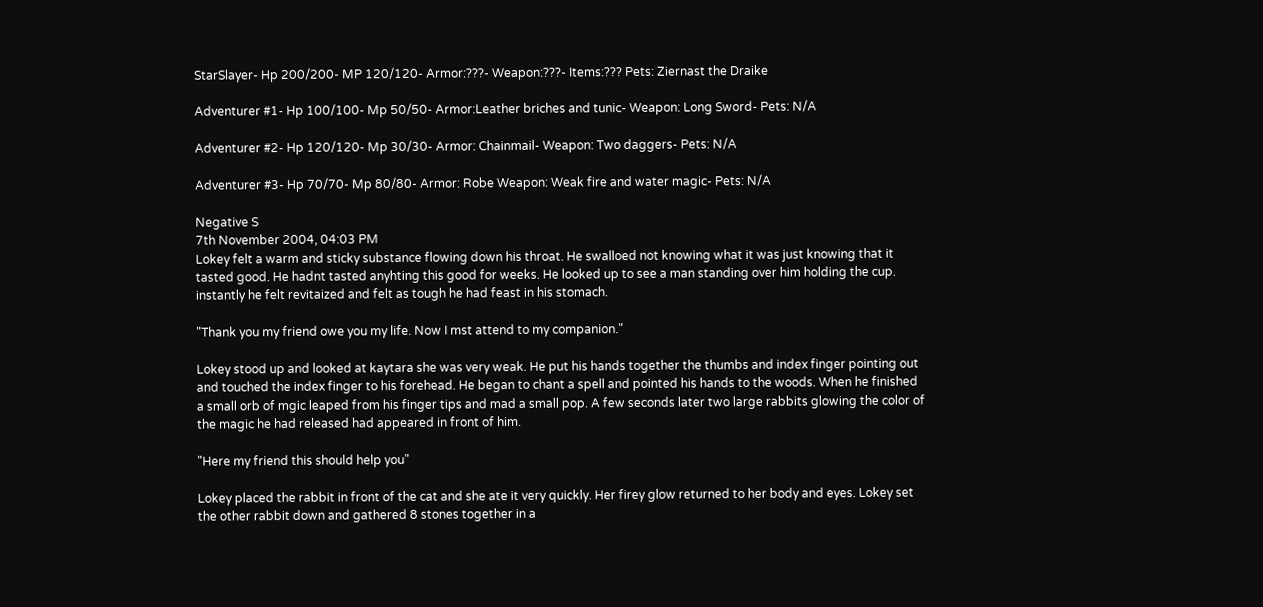StarSlayer- Hp 200/200- MP 120/120- Armor:???- Weapon:???- Items:??? Pets: Ziernast the Draike

Adventurer #1- Hp 100/100- Mp 50/50- Armor:Leather briches and tunic- Weapon: Long Sword- Pets: N/A

Adventurer #2- Hp 120/120- Mp 30/30- Armor: Chainmail- Weapon: Two daggers- Pets: N/A

Adventurer #3- Hp 70/70- Mp 80/80- Armor: Robe Weapon: Weak fire and water magic- Pets: N/A

Negative S
7th November 2004, 04:03 PM
Lokey felt a warm and sticky substance flowing down his throat. He swalloed not knowing what it was just knowing that it tasted good. He hadnt tasted anyhting this good for weeks. He looked up to see a man standing over him holding the cup. instantly he felt revitaized and felt as tough he had feast in his stomach.

"Thank you my friend owe you my life. Now I mst attend to my companion."

Lokey stood up and looked at kaytara she was very weak. He put his hands together the thumbs and index finger pointing out and touched the index finger to his forehead. He began to chant a spell and pointed his hands to the woods. When he finished a small orb of mgic leaped from his finger tips and mad a small pop. A few seconds later two large rabbits glowing the color of the magic he had released had appeared in front of him.

"Here my friend this should help you"

Lokey placed the rabbit in front of the cat and she ate it very quickly. Her firey glow returned to her body and eyes. Lokey set the other rabbit down and gathered 8 stones together in a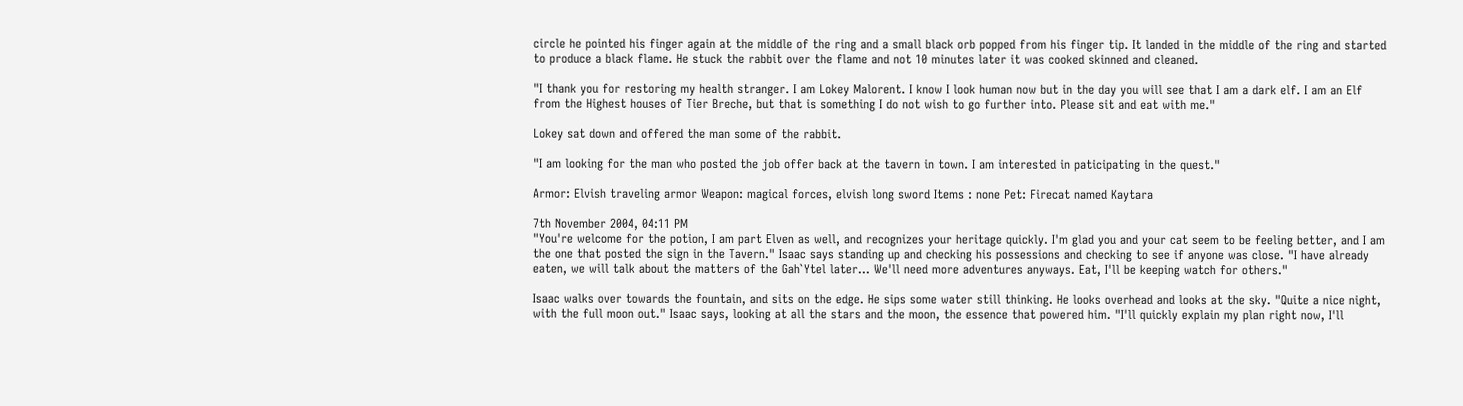circle he pointed his finger again at the middle of the ring and a small black orb popped from his finger tip. It landed in the middle of the ring and started to produce a black flame. He stuck the rabbit over the flame and not 10 minutes later it was cooked skinned and cleaned.

"I thank you for restoring my health stranger. I am Lokey Malorent. I know I look human now but in the day you will see that I am a dark elf. I am an Elf from the Highest houses of Tier Breche, but that is something I do not wish to go further into. Please sit and eat with me."

Lokey sat down and offered the man some of the rabbit.

"I am looking for the man who posted the job offer back at the tavern in town. I am interested in paticipating in the quest."

Armor: Elvish traveling armor Weapon: magical forces, elvish long sword Items : none Pet: Firecat named Kaytara

7th November 2004, 04:11 PM
"You're welcome for the potion, I am part Elven as well, and recognizes your heritage quickly. I'm glad you and your cat seem to be feeling better, and I am the one that posted the sign in the Tavern." Isaac says standing up and checking his possessions and checking to see if anyone was close. "I have already eaten, we will talk about the matters of the Gah`Ytel later... We'll need more adventures anyways. Eat, I'll be keeping watch for others."

Isaac walks over towards the fountain, and sits on the edge. He sips some water still thinking. He looks overhead and looks at the sky. "Quite a nice night, with the full moon out." Isaac says, looking at all the stars and the moon, the essence that powered him. "I'll quickly explain my plan right now, I'll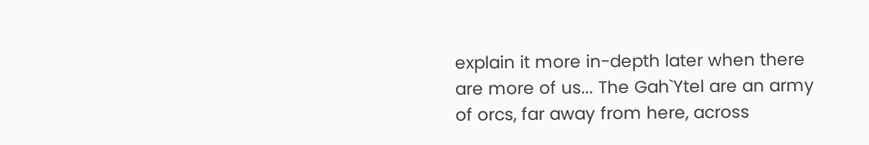explain it more in-depth later when there are more of us... The Gah`Ytel are an army of orcs, far away from here, across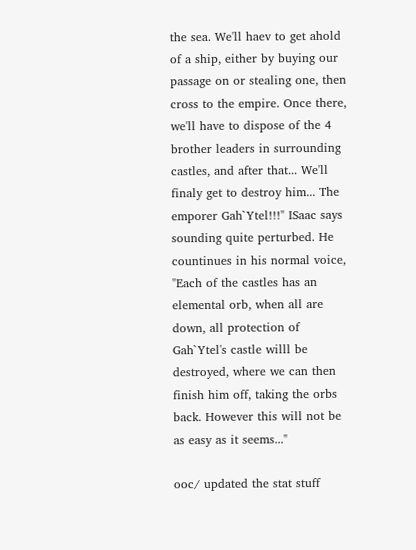the sea. We'll haev to get ahold of a ship, either by buying our passage on or stealing one, then cross to the empire. Once there, we'll have to dispose of the 4 brother leaders in surrounding castles, and after that... We'll finaly get to destroy him... The emporer Gah`Ytel!!!" ISaac says sounding quite perturbed. He countinues in his normal voice, "Each of the castles has an elemental orb, when all are down, all protection of Gah`Ytel's castle willl be destroyed, where we can then finish him off, taking the orbs back. However this will not be as easy as it seems..."

ooc/ updated the stat stuff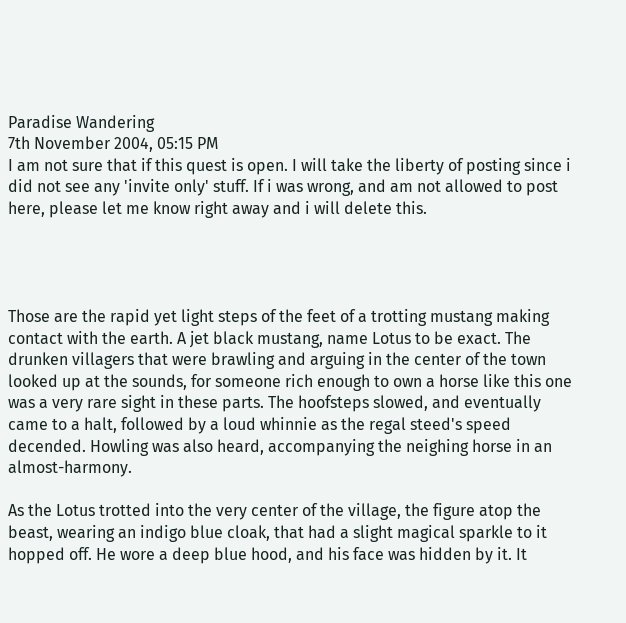Paradise Wandering
7th November 2004, 05:15 PM
I am not sure that if this quest is open. I will take the liberty of posting since i did not see any 'invite only' stuff. If i was wrong, and am not allowed to post here, please let me know right away and i will delete this.




Those are the rapid yet light steps of the feet of a trotting mustang making contact with the earth. A jet black mustang, name Lotus to be exact. The drunken villagers that were brawling and arguing in the center of the town looked up at the sounds, for someone rich enough to own a horse like this one was a very rare sight in these parts. The hoofsteps slowed, and eventually came to a halt, followed by a loud whinnie as the regal steed's speed decended. Howling was also heard, accompanying the neighing horse in an almost-harmony.

As the Lotus trotted into the very center of the village, the figure atop the beast, wearing an indigo blue cloak, that had a slight magical sparkle to it hopped off. He wore a deep blue hood, and his face was hidden by it. It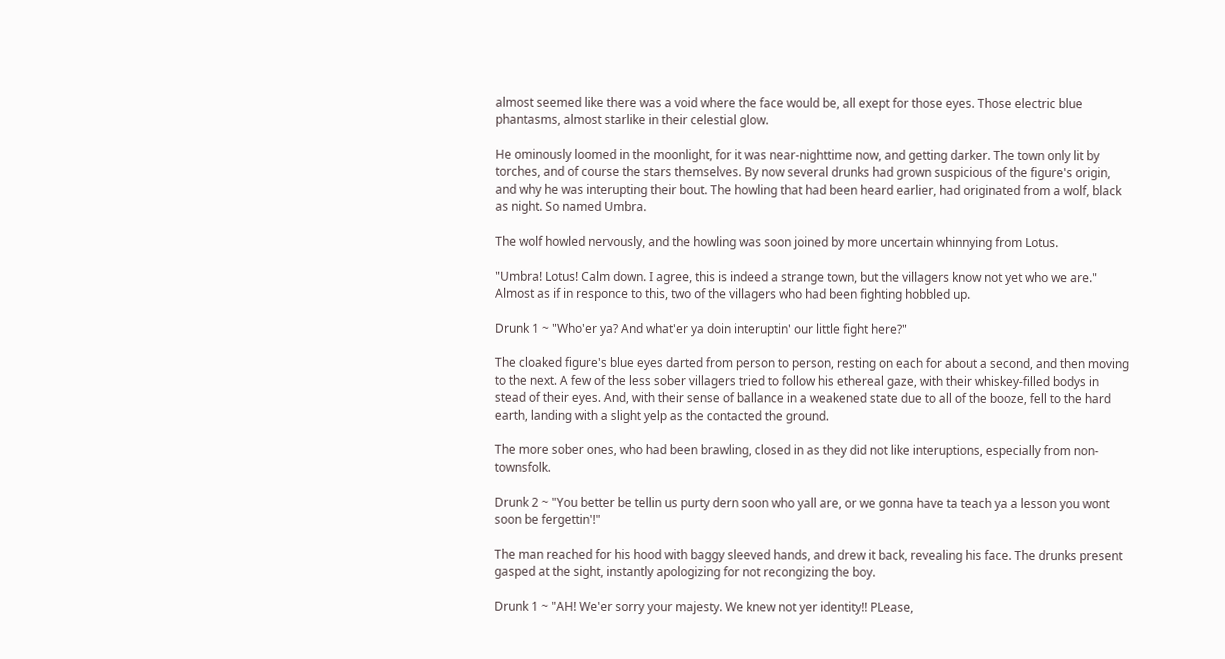almost seemed like there was a void where the face would be, all exept for those eyes. Those electric blue phantasms, almost starlike in their celestial glow.

He ominously loomed in the moonlight, for it was near-nighttime now, and getting darker. The town only lit by torches, and of course the stars themselves. By now several drunks had grown suspicious of the figure's origin, and why he was interupting their bout. The howling that had been heard earlier, had originated from a wolf, black as night. So named Umbra.

The wolf howled nervously, and the howling was soon joined by more uncertain whinnying from Lotus.

"Umbra! Lotus! Calm down. I agree, this is indeed a strange town, but the villagers know not yet who we are." Almost as if in responce to this, two of the villagers who had been fighting hobbled up.

Drunk 1 ~ "Who'er ya? And what'er ya doin interuptin' our little fight here?"

The cloaked figure's blue eyes darted from person to person, resting on each for about a second, and then moving to the next. A few of the less sober villagers tried to follow his ethereal gaze, with their whiskey-filled bodys in stead of their eyes. And, with their sense of ballance in a weakened state due to all of the booze, fell to the hard earth, landing with a slight yelp as the contacted the ground.

The more sober ones, who had been brawling, closed in as they did not like interuptions, especially from non-townsfolk.

Drunk 2 ~ "You better be tellin us purty dern soon who yall are, or we gonna have ta teach ya a lesson you wont soon be fergettin'!"

The man reached for his hood with baggy sleeved hands, and drew it back, revealing his face. The drunks present gasped at the sight, instantly apologizing for not recongizing the boy.

Drunk 1 ~ "AH! We'er sorry your majesty. We knew not yer identity!! PLease,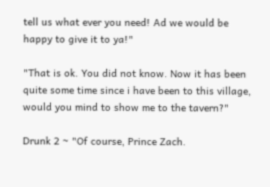tell us what ever you need! Ad we would be happy to give it to ya!"

"That is ok. You did not know. Now it has been quite some time since i have been to this village, would you mind to show me to the tavern?"

Drunk 2 ~ "Of course, Prince Zach.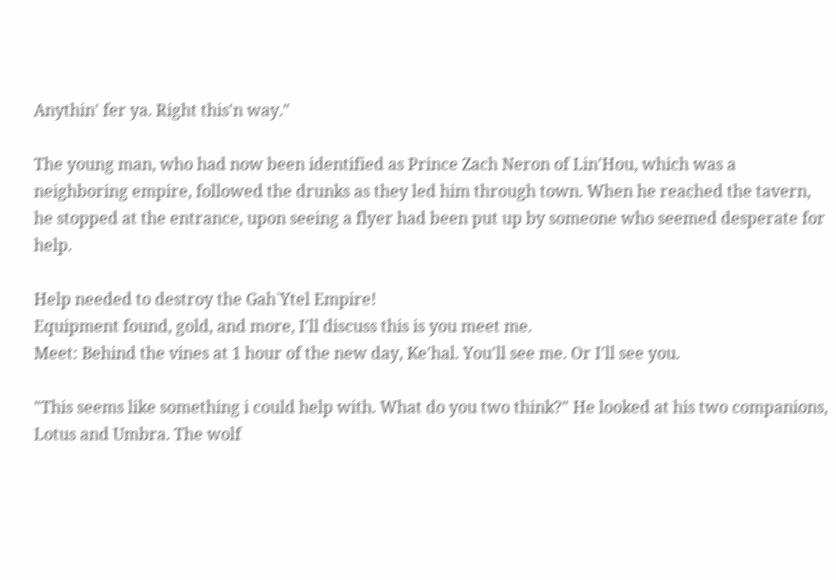Anythin' fer ya. Right this'n way."

The young man, who had now been identified as Prince Zach Neron of Lin'Hou, which was a neighboring empire, followed the drunks as they led him through town. When he reached the tavern, he stopped at the entrance, upon seeing a flyer had been put up by someone who seemed desperate for help.

Help needed to destroy the Gah`Ytel Empire!
Equipment found, gold, and more, I'll discuss this is you meet me.
Meet: Behind the vines at 1 hour of the new day, Ke'hal. You'll see me. Or I'll see you.

"This seems like something i could help with. What do you two think?" He looked at his two companions, Lotus and Umbra. The wolf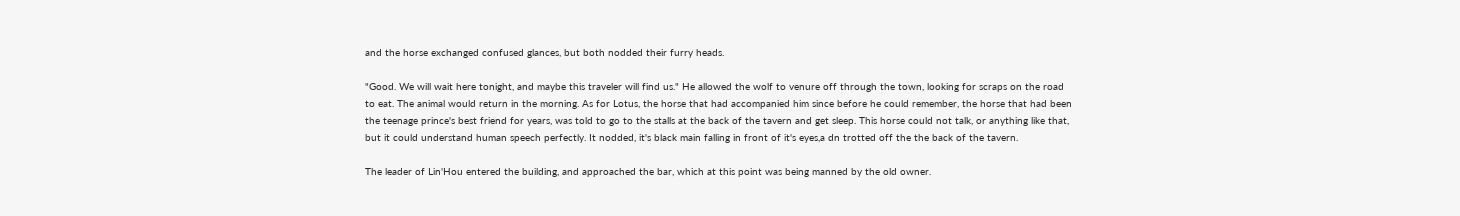and the horse exchanged confused glances, but both nodded their furry heads.

"Good. We will wait here tonight, and maybe this traveler will find us." He allowed the wolf to venure off through the town, looking for scraps on the road to eat. The animal would return in the morning. As for Lotus, the horse that had accompanied him since before he could remember, the horse that had been the teenage prince's best friend for years, was told to go to the stalls at the back of the tavern and get sleep. This horse could not talk, or anything like that, but it could understand human speech perfectly. It nodded, it's black main falling in front of it's eyes,a dn trotted off the the back of the tavern.

The leader of Lin'Hou entered the building, and approached the bar, which at this point was being manned by the old owner.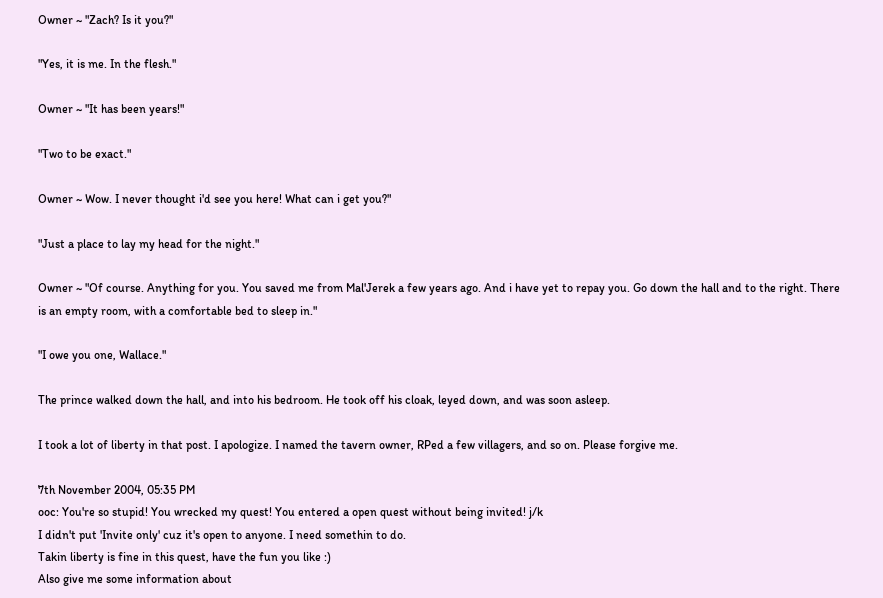Owner ~ "Zach? Is it you?"

"Yes, it is me. In the flesh."

Owner ~ "It has been years!"

"Two to be exact."

Owner ~ Wow. I never thought i'd see you here! What can i get you?"

"Just a place to lay my head for the night."

Owner ~ "Of course. Anything for you. You saved me from Mal'Jerek a few years ago. And i have yet to repay you. Go down the hall and to the right. There is an empty room, with a comfortable bed to sleep in."

"I owe you one, Wallace."

The prince walked down the hall, and into his bedroom. He took off his cloak, leyed down, and was soon asleep.

I took a lot of liberty in that post. I apologize. I named the tavern owner, RPed a few villagers, and so on. Please forgive me.

7th November 2004, 05:35 PM
ooc: You're so stupid! You wrecked my quest! You entered a open quest without being invited! j/k
I didn't put 'Invite only' cuz it's open to anyone. I need somethin to do.
Takin liberty is fine in this quest, have the fun you like :)
Also give me some information about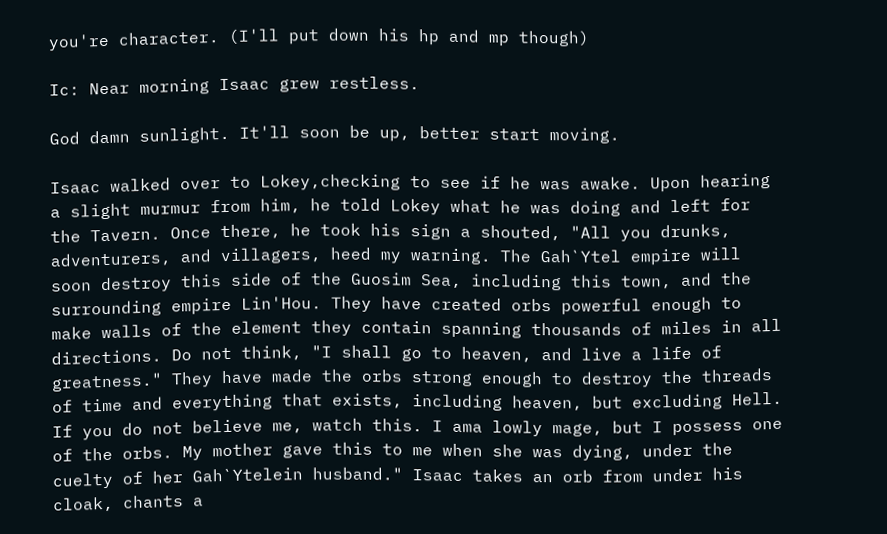you're character. (I'll put down his hp and mp though)

Ic: Near morning Isaac grew restless.

God damn sunlight. It'll soon be up, better start moving.

Isaac walked over to Lokey,checking to see if he was awake. Upon hearing a slight murmur from him, he told Lokey what he was doing and left for the Tavern. Once there, he took his sign a shouted, "All you drunks, adventurers, and villagers, heed my warning. The Gah`Ytel empire will soon destroy this side of the Guosim Sea, including this town, and the surrounding empire Lin'Hou. They have created orbs powerful enough to make walls of the element they contain spanning thousands of miles in all directions. Do not think, "I shall go to heaven, and live a life of greatness." They have made the orbs strong enough to destroy the threads of time and everything that exists, including heaven, but excluding Hell. If you do not believe me, watch this. I ama lowly mage, but I possess one of the orbs. My mother gave this to me when she was dying, under the cuelty of her Gah`Ytelein husband." Isaac takes an orb from under his cloak, chants a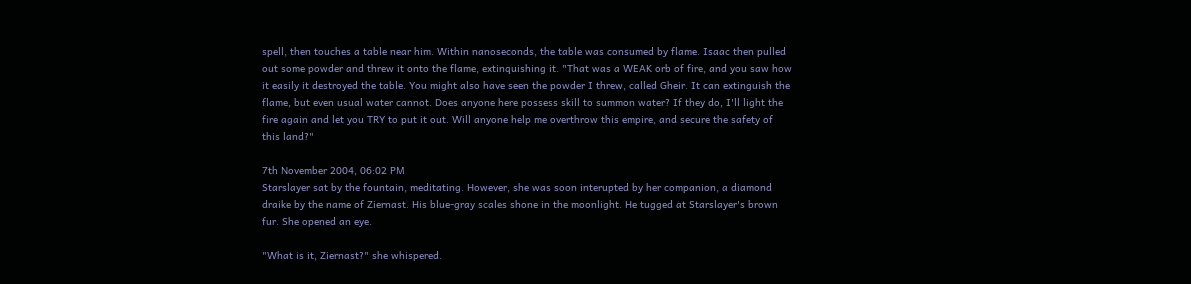spell, then touches a table near him. Within nanoseconds, the table was consumed by flame. Isaac then pulled out some powder and threw it onto the flame, extinquishing it. "That was a WEAK orb of fire, and you saw how it easily it destroyed the table. You might also have seen the powder I threw, called Gheir. It can extinguish the flame, but even usual water cannot. Does anyone here possess skill to summon water? If they do, I'll light the fire again and let you TRY to put it out. Will anyone help me overthrow this empire, and secure the safety of this land?"

7th November 2004, 06:02 PM
Starslayer sat by the fountain, meditating. However, she was soon interupted by her companion, a diamond draike by the name of Ziernast. His blue-gray scales shone in the moonlight. He tugged at Starslayer's brown fur. She opened an eye.

"What is it, Ziernast?" she whispered.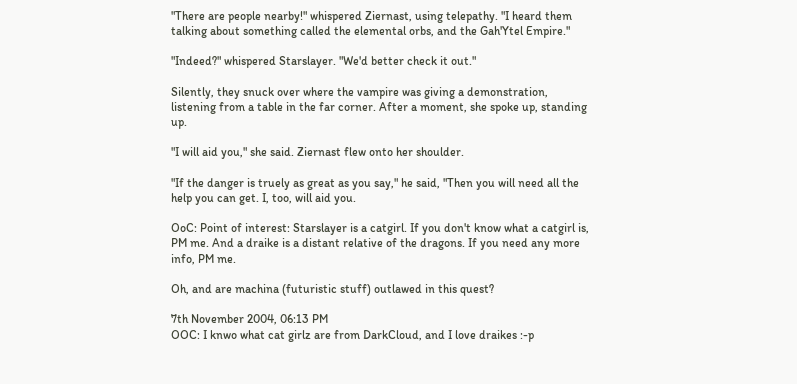"There are people nearby!" whispered Ziernast, using telepathy. "I heard them talking about something called the elemental orbs, and the Gah'Ytel Empire."

"Indeed?" whispered Starslayer. "We'd better check it out."

Silently, they snuck over where the vampire was giving a demonstration, listening from a table in the far corner. After a moment, she spoke up, standing up.

"I will aid you," she said. Ziernast flew onto her shoulder.

"If the danger is truely as great as you say," he said, "Then you will need all the help you can get. I, too, will aid you.

OoC: Point of interest: Starslayer is a catgirl. If you don't know what a catgirl is, PM me. And a draike is a distant relative of the dragons. If you need any more info, PM me.

Oh, and are machina (futuristic stuff) outlawed in this quest?

7th November 2004, 06:13 PM
OOC: I knwo what cat girlz are from DarkCloud, and I love draikes :-p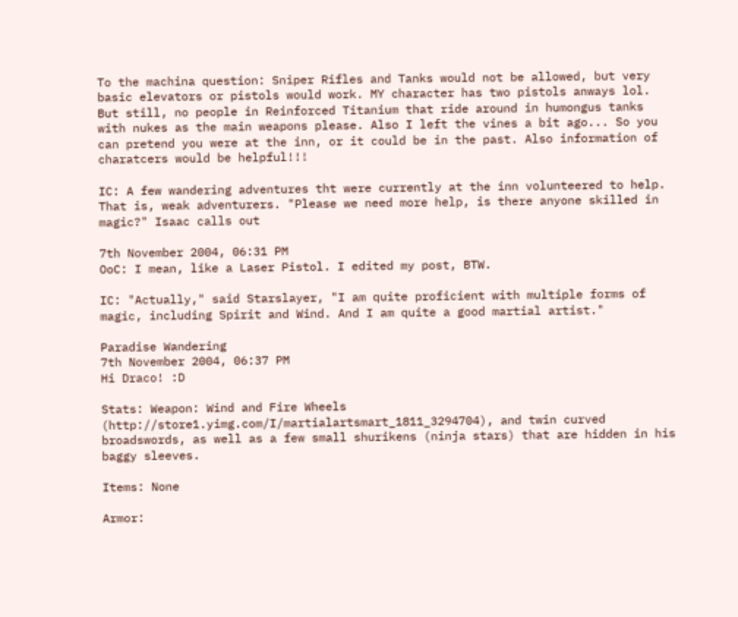To the machina question: Sniper Rifles and Tanks would not be allowed, but very basic elevators or pistols would work. MY character has two pistols anways lol. But still, no people in Reinforced Titanium that ride around in humongus tanks with nukes as the main weapons please. Also I left the vines a bit ago... So you can pretend you were at the inn, or it could be in the past. Also information of charatcers would be helpful!!!

IC: A few wandering adventures tht were currently at the inn volunteered to help. That is, weak adventurers. "Please we need more help, is there anyone skilled in magic?" Isaac calls out

7th November 2004, 06:31 PM
OoC: I mean, like a Laser Pistol. I edited my post, BTW.

IC: "Actually," said Starslayer, "I am quite proficient with multiple forms of magic, including Spirit and Wind. And I am quite a good martial artist."

Paradise Wandering
7th November 2004, 06:37 PM
Hi Draco! :D

Stats: Weapon: Wind and Fire Wheels (http://store1.yimg.com/I/martialartsmart_1811_3294704), and twin curved broadswords, as well as a few small shurikens (ninja stars) that are hidden in his baggy sleeves.

Items: None

Armor: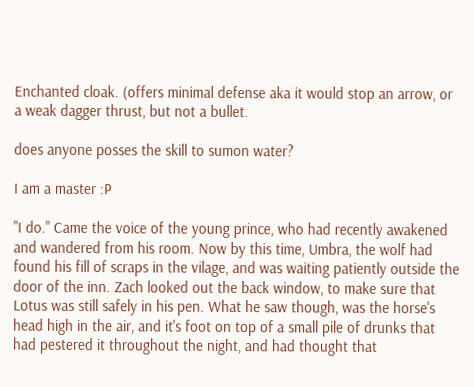Enchanted cloak. (offers minimal defense aka it would stop an arrow, or a weak dagger thrust, but not a bullet.

does anyone posses the skill to sumon water?

I am a master :P

"I do." Came the voice of the young prince, who had recently awakened and wandered from his room. Now by this time, Umbra, the wolf had found his fill of scraps in the vilage, and was waiting patiently outside the door of the inn. Zach looked out the back window, to make sure that Lotus was still safely in his pen. What he saw though, was the horse's head high in the air, and it's foot on top of a small pile of drunks that had pestered it throughout the night, and had thought that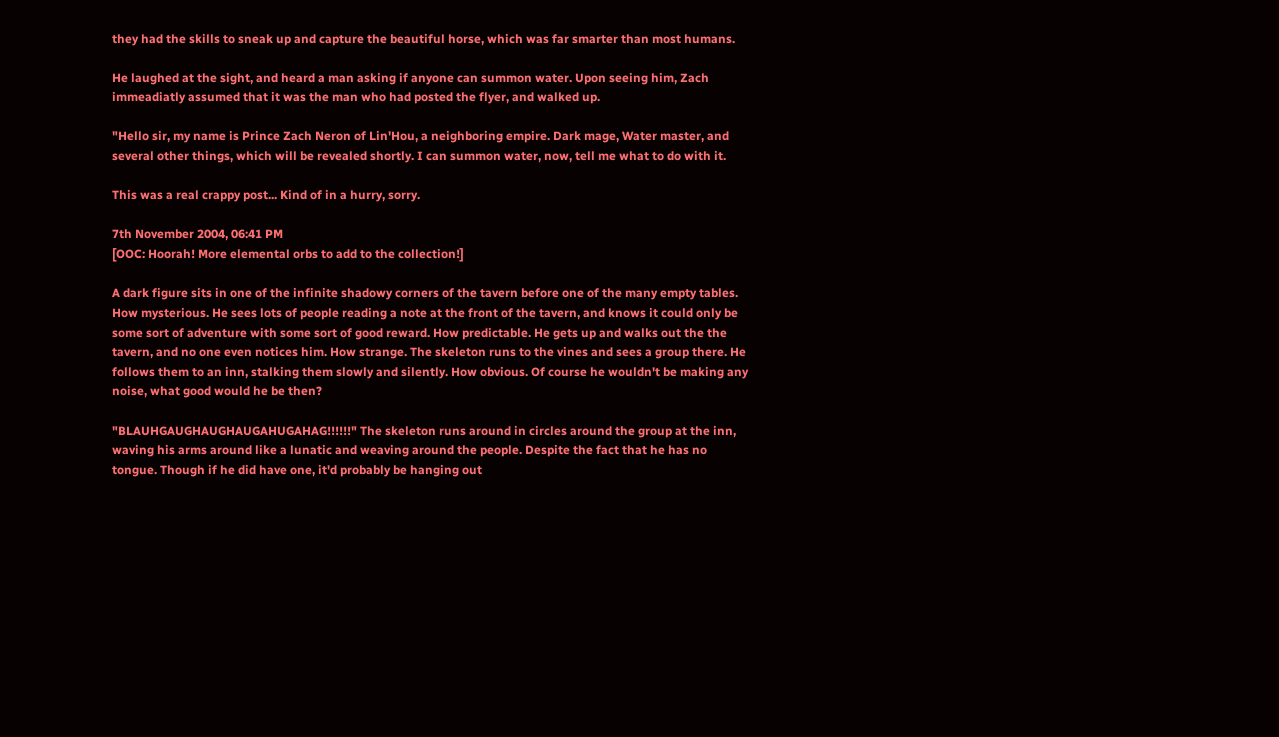they had the skills to sneak up and capture the beautiful horse, which was far smarter than most humans.

He laughed at the sight, and heard a man asking if anyone can summon water. Upon seeing him, Zach immeadiatly assumed that it was the man who had posted the flyer, and walked up.

"Hello sir, my name is Prince Zach Neron of Lin'Hou, a neighboring empire. Dark mage, Water master, and several other things, which will be revealed shortly. I can summon water, now, tell me what to do with it.

This was a real crappy post... Kind of in a hurry, sorry.

7th November 2004, 06:41 PM
[OOC: Hoorah! More elemental orbs to add to the collection!]

A dark figure sits in one of the infinite shadowy corners of the tavern before one of the many empty tables. How mysterious. He sees lots of people reading a note at the front of the tavern, and knows it could only be some sort of adventure with some sort of good reward. How predictable. He gets up and walks out the the tavern, and no one even notices him. How strange. The skeleton runs to the vines and sees a group there. He follows them to an inn, stalking them slowly and silently. How obvious. Of course he wouldn't be making any noise, what good would he be then?

"BLAUHGAUGHAUGHAUGAHUGAHAG!!!!!!" The skeleton runs around in circles around the group at the inn, waving his arms around like a lunatic and weaving around the people. Despite the fact that he has no tongue. Though if he did have one, it'd probably be hanging out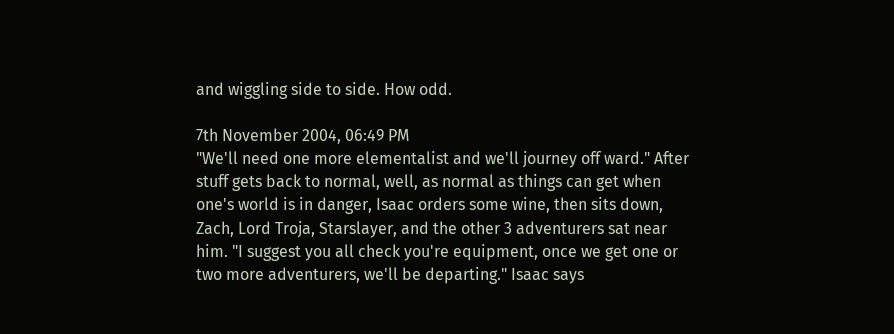and wiggling side to side. How odd.

7th November 2004, 06:49 PM
"We'll need one more elementalist and we'll journey off ward." After stuff gets back to normal, well, as normal as things can get when one's world is in danger, Isaac orders some wine, then sits down, Zach, Lord Troja, Starslayer, and the other 3 adventurers sat near him. "I suggest you all check you're equipment, once we get one or two more adventurers, we'll be departing." Isaac says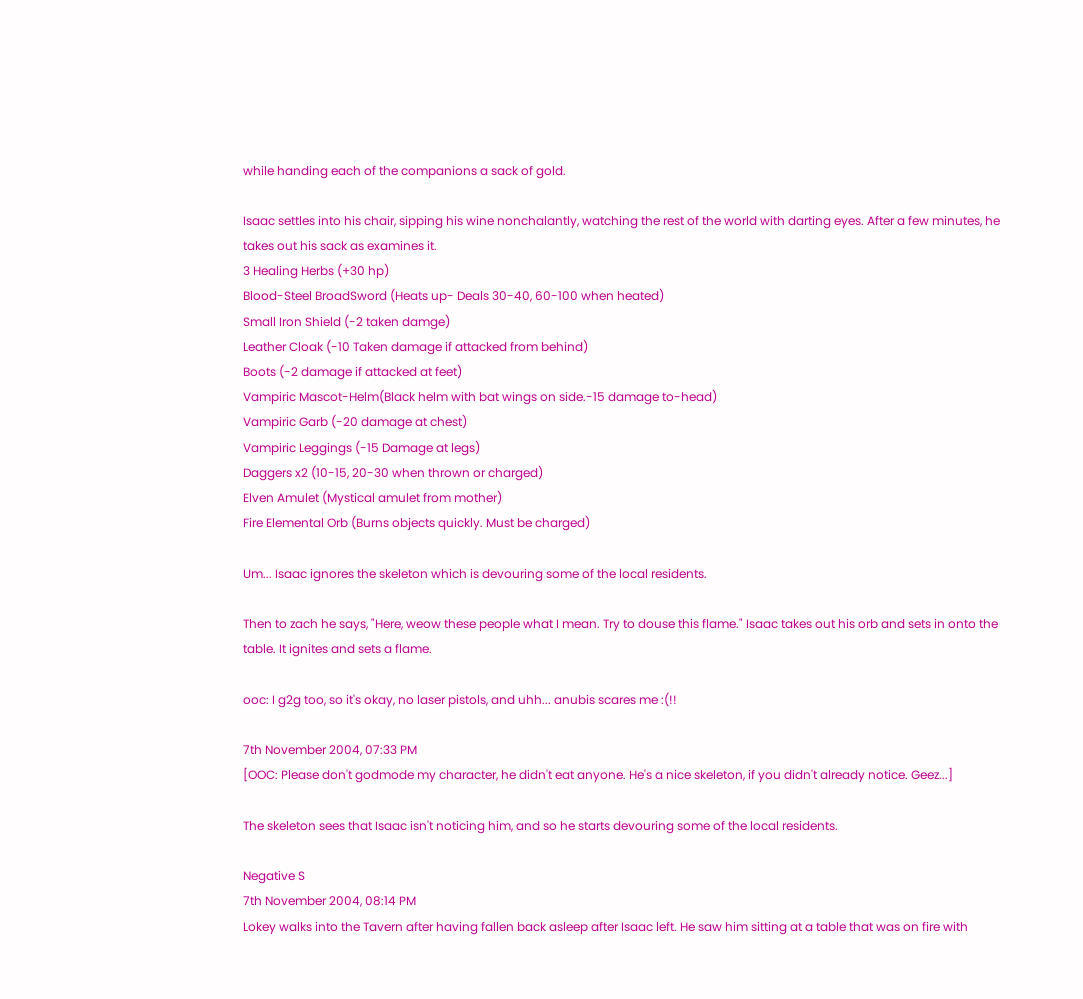while handing each of the companions a sack of gold.

Isaac settles into his chair, sipping his wine nonchalantly, watching the rest of the world with darting eyes. After a few minutes, he takes out his sack as examines it.
3 Healing Herbs (+30 hp)
Blood-Steel BroadSword (Heats up- Deals 30-40, 60-100 when heated)
Small Iron Shield (-2 taken damge)
Leather Cloak (-10 Taken damage if attacked from behind)
Boots (-2 damage if attacked at feet)
Vampiric Mascot-Helm(Black helm with bat wings on side.-15 damage to-head)
Vampiric Garb (-20 damage at chest)
Vampiric Leggings (-15 Damage at legs)
Daggers x2 (10-15, 20-30 when thrown or charged)
Elven Amulet (Mystical amulet from mother)
Fire Elemental Orb (Burns objects quickly. Must be charged)

Um... Isaac ignores the skeleton which is devouring some of the local residents.

Then to zach he says, "Here, weow these people what I mean. Try to douse this flame." Isaac takes out his orb and sets in onto the table. It ignites and sets a flame.

ooc: I g2g too, so it's okay, no laser pistols, and uhh... anubis scares me :(!!

7th November 2004, 07:33 PM
[OOC: Please don't godmode my character, he didn't eat anyone. He's a nice skeleton, if you didn't already notice. Geez...]

The skeleton sees that Isaac isn't noticing him, and so he starts devouring some of the local residents.

Negative S
7th November 2004, 08:14 PM
Lokey walks into the Tavern after having fallen back asleep after Isaac left. He saw him sitting at a table that was on fire with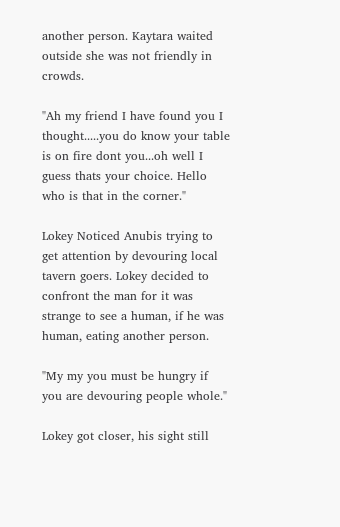another person. Kaytara waited outside she was not friendly in crowds.

"Ah my friend I have found you I thought.....you do know your table is on fire dont you...oh well I guess thats your choice. Hello who is that in the corner."

Lokey Noticed Anubis trying to get attention by devouring local tavern goers. Lokey decided to confront the man for it was strange to see a human, if he was human, eating another person.

"My my you must be hungry if you are devouring people whole."

Lokey got closer, his sight still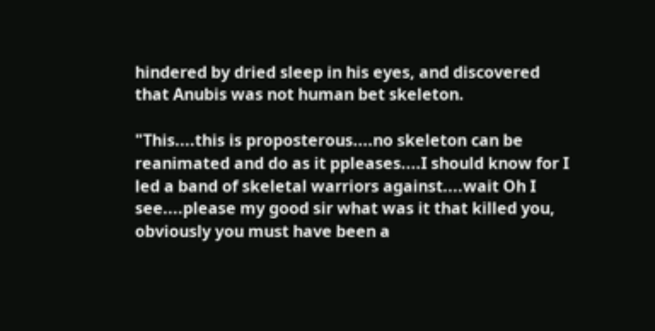hindered by dried sleep in his eyes, and discovered that Anubis was not human bet skeleton.

"This....this is proposterous....no skeleton can be reanimated and do as it ppleases....I should know for I led a band of skeletal warriors against....wait Oh I see....please my good sir what was it that killed you, obviously you must have been a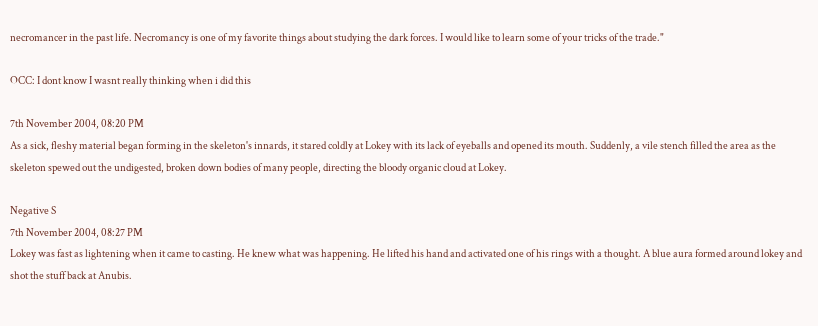necromancer in the past life. Necromancy is one of my favorite things about studying the dark forces. I would like to learn some of your tricks of the trade."

OCC: I dont know I wasnt really thinking when i did this

7th November 2004, 08:20 PM
As a sick, fleshy material began forming in the skeleton's innards, it stared coldly at Lokey with its lack of eyeballs and opened its mouth. Suddenly, a vile stench filled the area as the skeleton spewed out the undigested, broken down bodies of many people, directing the bloody organic cloud at Lokey.

Negative S
7th November 2004, 08:27 PM
Lokey was fast as lightening when it came to casting. He knew what was happening. He lifted his hand and activated one of his rings with a thought. A blue aura formed around lokey and shot the stuff back at Anubis.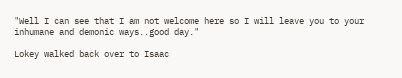"Well I can see that I am not welcome here so I will leave you to your inhumane and demonic ways..good day."

Lokey walked back over to Isaac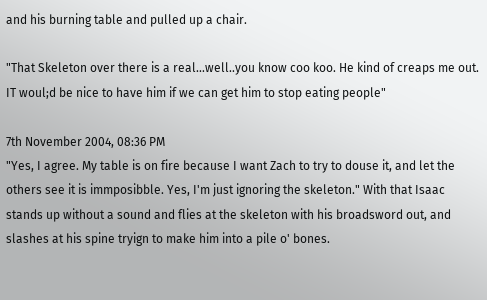and his burning table and pulled up a chair.

"That Skeleton over there is a real...well..you know coo koo. He kind of creaps me out. IT woul;d be nice to have him if we can get him to stop eating people"

7th November 2004, 08:36 PM
"Yes, I agree. My table is on fire because I want Zach to try to douse it, and let the others see it is immposibble. Yes, I'm just ignoring the skeleton." With that Isaac stands up without a sound and flies at the skeleton with his broadsword out, and slashes at his spine tryign to make him into a pile o' bones.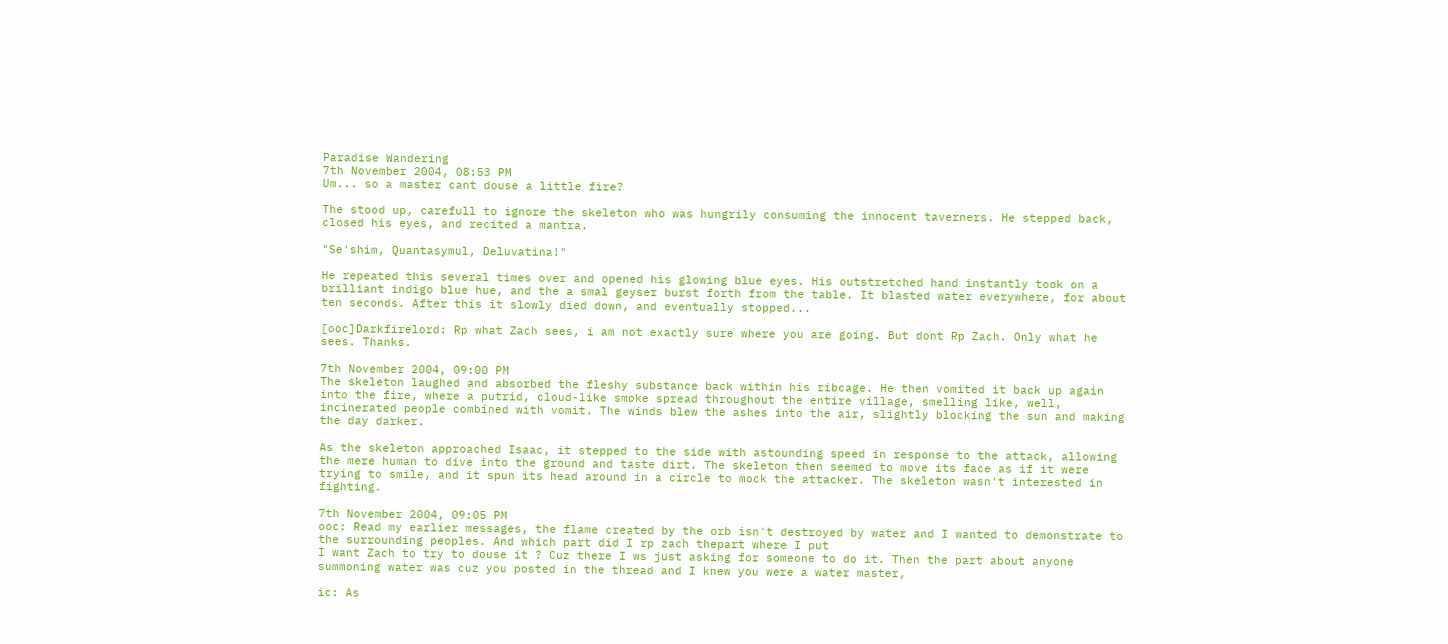Paradise Wandering
7th November 2004, 08:53 PM
Um... so a master cant douse a little fire?

The stood up, carefull to ignore the skeleton who was hungrily consuming the innocent taverners. He stepped back, closed his eyes, and recited a mantra.

"Se'shim, Quantasymul, Deluvatina!"

He repeated this several times over and opened his glowing blue eyes. His outstretched hand instantly took on a brilliant indigo blue hue, and the a smal geyser burst forth from the table. It blasted water everywhere, for about ten seconds. After this it slowly died down, and eventually stopped...

[ooc]Darkfirelord: Rp what Zach sees, i am not exactly sure where you are going. But dont Rp Zach. Only what he sees. Thanks.

7th November 2004, 09:00 PM
The skeleton laughed and absorbed the fleshy substance back within his ribcage. He then vomited it back up again into the fire, where a putrid, cloud-like smoke spread throughout the entire village, smelling like, well, incinerated people combined with vomit. The winds blew the ashes into the air, slightly blocking the sun and making the day darker.

As the skeleton approached Isaac, it stepped to the side with astounding speed in response to the attack, allowing the mere human to dive into the ground and taste dirt. The skeleton then seemed to move its face as if it were trying to smile, and it spun its head around in a circle to mock the attacker. The skeleton wasn't interested in fighting.

7th November 2004, 09:05 PM
ooc: Read my earlier messages, the flame created by the orb isn't destroyed by water and I wanted to demonstrate to the surrounding peoples. And which part did I rp zach thepart where I put
I want Zach to try to douse it ? Cuz there I ws just asking for someone to do it. Then the part about anyone summoning water was cuz you posted in the thread and I knew you were a water master,

ic: As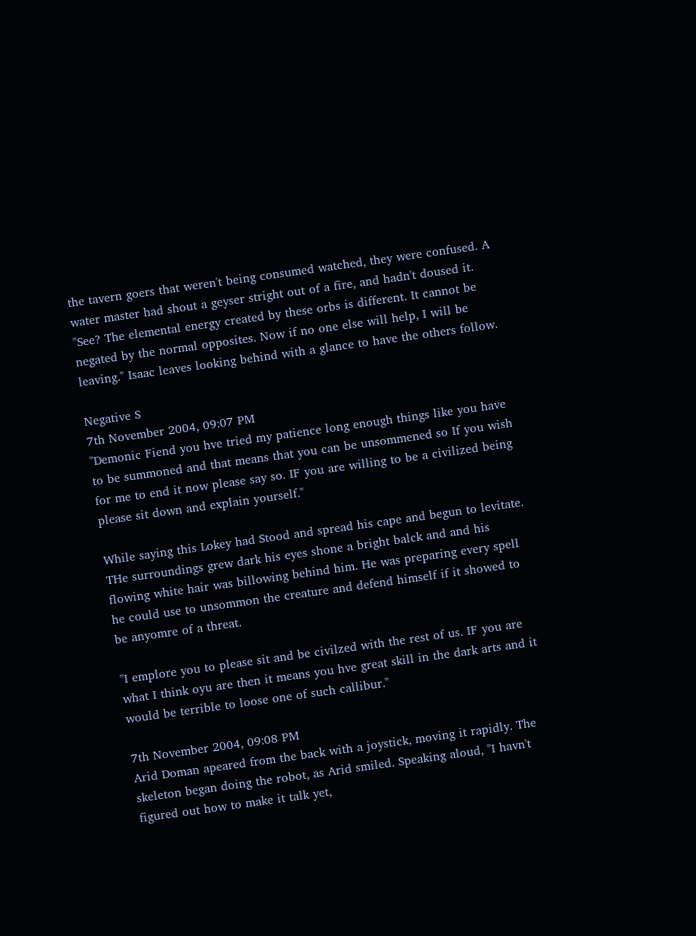the tavern goers that weren't being consumed watched, they were confused. A water master had shout a geyser stright out of a fire, and hadn't doused it. "See? The elemental energy created by these orbs is different. It cannot be negated by the normal opposites. Now if no one else will help, I will be leaving." Isaac leaves looking behind with a glance to have the others follow.

Negative S
7th November 2004, 09:07 PM
"Demonic Fiend you hve tried my patience long enough things like you have to be summoned and that means that you can be unsommened so If you wish for me to end it now please say so. IF you are willing to be a civilized being please sit down and explain yourself."

While saying this Lokey had Stood and spread his cape and begun to levitate. THe surroundings grew dark his eyes shone a bright balck and and his flowing white hair was billowing behind him. He was preparing every spell he could use to unsommon the creature and defend himself if it showed to be anyomre of a threat.

"I emplore you to please sit and be civilzed with the rest of us. IF you are what I think oyu are then it means you hve great skill in the dark arts and it would be terrible to loose one of such callibur."

7th November 2004, 09:08 PM
Arid Doman apeared from the back with a joystick, moving it rapidly. The skeleton began doing the robot, as Arid smiled. Speaking aloud, "I havn't figured out how to make it talk yet,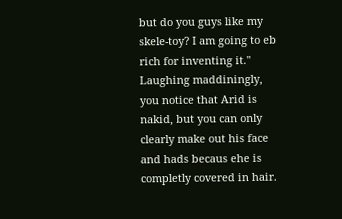but do you guys like my skele-toy? I am going to eb rich for inventing it." Laughing maddiningly, you notice that Arid is nakid, but you can only clearly make out his face and hads becaus ehe is completly covered in hair.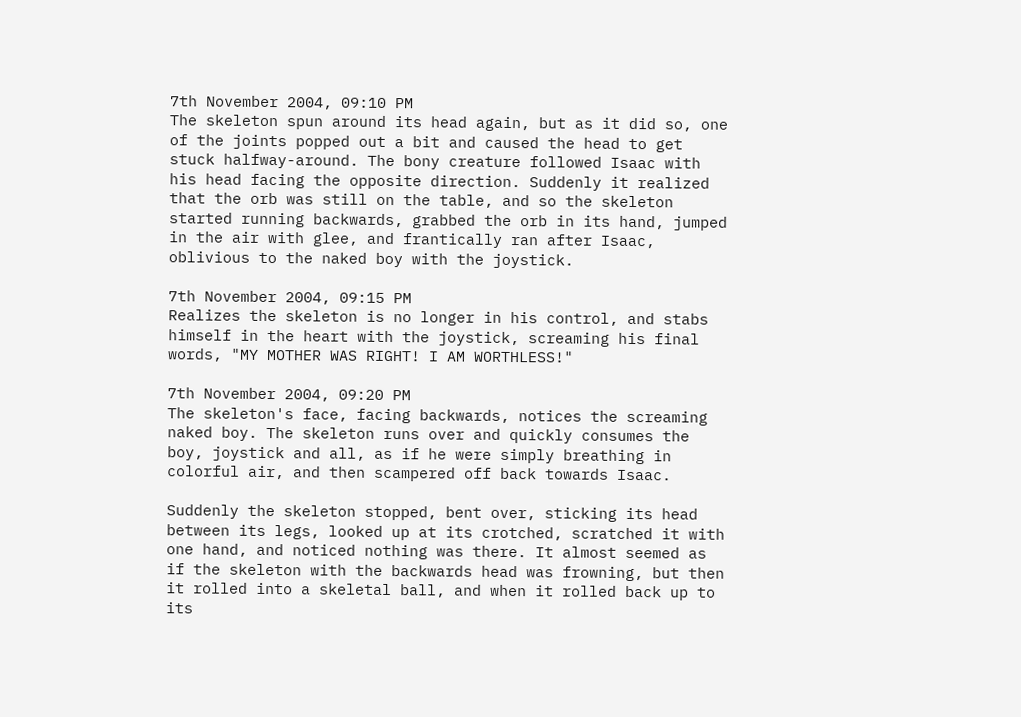7th November 2004, 09:10 PM
The skeleton spun around its head again, but as it did so, one of the joints popped out a bit and caused the head to get stuck halfway-around. The bony creature followed Isaac with his head facing the opposite direction. Suddenly it realized that the orb was still on the table, and so the skeleton started running backwards, grabbed the orb in its hand, jumped in the air with glee, and frantically ran after Isaac, oblivious to the naked boy with the joystick.

7th November 2004, 09:15 PM
Realizes the skeleton is no longer in his control, and stabs himself in the heart with the joystick, screaming his final words, "MY MOTHER WAS RIGHT! I AM WORTHLESS!"

7th November 2004, 09:20 PM
The skeleton's face, facing backwards, notices the screaming naked boy. The skeleton runs over and quickly consumes the boy, joystick and all, as if he were simply breathing in colorful air, and then scampered off back towards Isaac.

Suddenly the skeleton stopped, bent over, sticking its head between its legs, looked up at its crotched, scratched it with one hand, and noticed nothing was there. It almost seemed as if the skeleton with the backwards head was frowning, but then it rolled into a skeletal ball, and when it rolled back up to its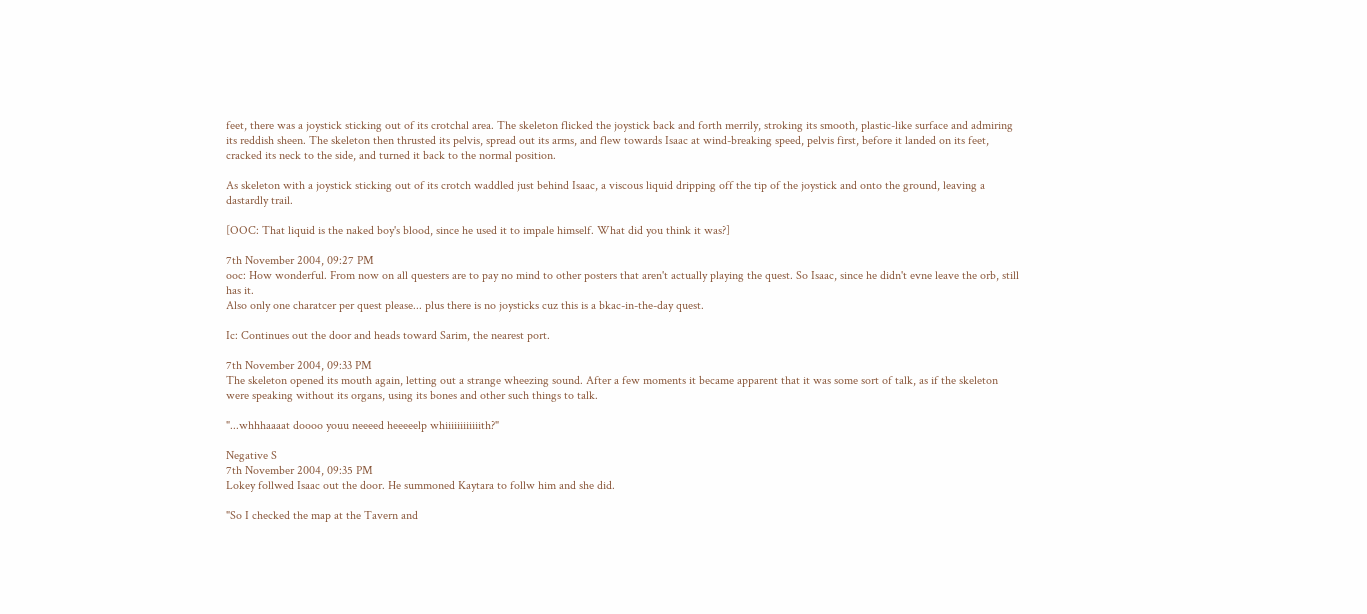feet, there was a joystick sticking out of its crotchal area. The skeleton flicked the joystick back and forth merrily, stroking its smooth, plastic-like surface and admiring its reddish sheen. The skeleton then thrusted its pelvis, spread out its arms, and flew towards Isaac at wind-breaking speed, pelvis first, before it landed on its feet, cracked its neck to the side, and turned it back to the normal position.

As skeleton with a joystick sticking out of its crotch waddled just behind Isaac, a viscous liquid dripping off the tip of the joystick and onto the ground, leaving a dastardly trail.

[OOC: That liquid is the naked boy's blood, since he used it to impale himself. What did you think it was?]

7th November 2004, 09:27 PM
ooc: How wonderful. From now on all questers are to pay no mind to other posters that aren't actually playing the quest. So Isaac, since he didn't evne leave the orb, still has it.
Also only one charatcer per quest please... plus there is no joysticks cuz this is a bkac-in-the-day quest.

Ic: Continues out the door and heads toward Sarim, the nearest port.

7th November 2004, 09:33 PM
The skeleton opened its mouth again, letting out a strange wheezing sound. After a few moments it became apparent that it was some sort of talk, as if the skeleton were speaking without its organs, using its bones and other such things to talk.

"...whhhaaaat doooo youu neeeed heeeeelp whiiiiiiiiiiiith?"

Negative S
7th November 2004, 09:35 PM
Lokey follwed Isaac out the door. He summoned Kaytara to follw him and she did.

"So I checked the map at the Tavern and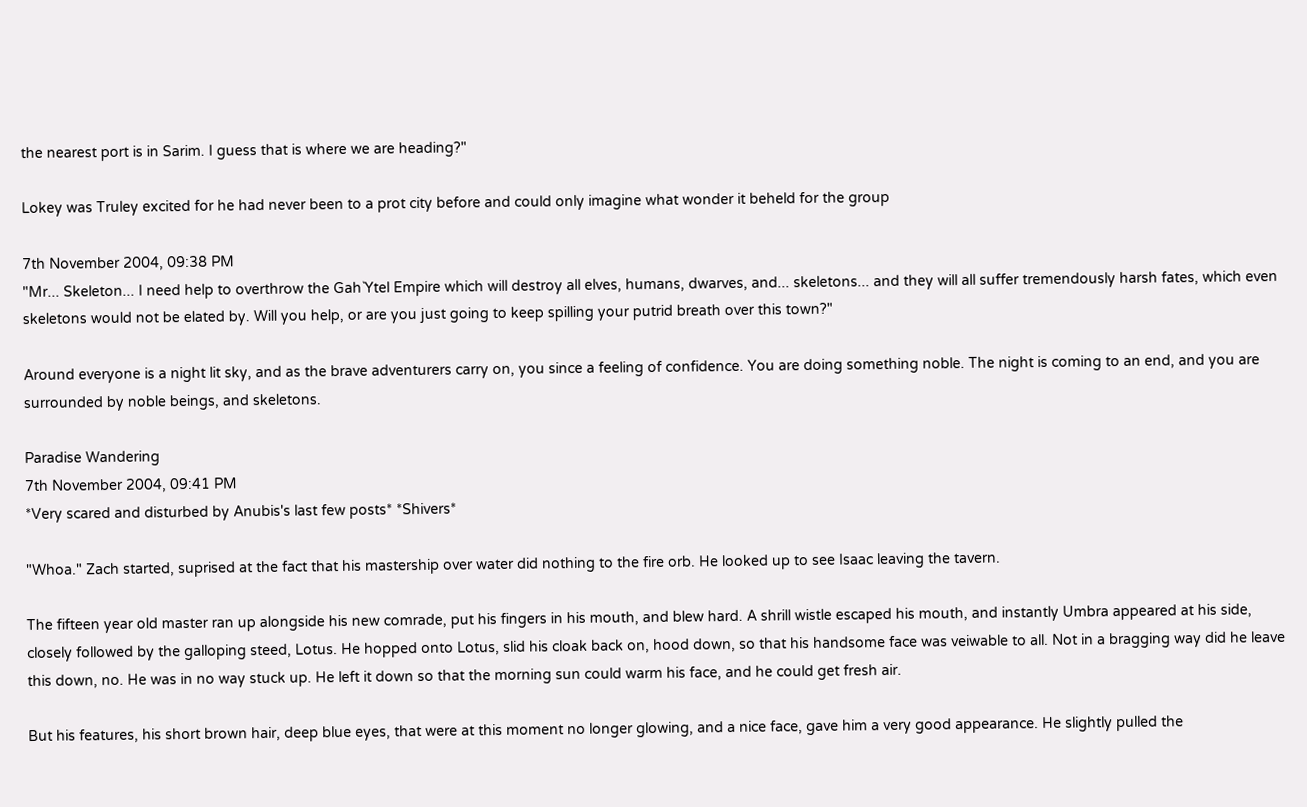the nearest port is in Sarim. I guess that is where we are heading?"

Lokey was Truley excited for he had never been to a prot city before and could only imagine what wonder it beheld for the group

7th November 2004, 09:38 PM
"Mr... Skeleton... I need help to overthrow the Gah`Ytel Empire which will destroy all elves, humans, dwarves, and... skeletons... and they will all suffer tremendously harsh fates, which even skeletons would not be elated by. Will you help, or are you just going to keep spilling your putrid breath over this town?"

Around everyone is a night lit sky, and as the brave adventurers carry on, you since a feeling of confidence. You are doing something noble. The night is coming to an end, and you are surrounded by noble beings, and skeletons.

Paradise Wandering
7th November 2004, 09:41 PM
*Very scared and disturbed by Anubis's last few posts* *Shivers*

"Whoa." Zach started, suprised at the fact that his mastership over water did nothing to the fire orb. He looked up to see Isaac leaving the tavern.

The fifteen year old master ran up alongside his new comrade, put his fingers in his mouth, and blew hard. A shrill wistle escaped his mouth, and instantly Umbra appeared at his side, closely followed by the galloping steed, Lotus. He hopped onto Lotus, slid his cloak back on, hood down, so that his handsome face was veiwable to all. Not in a bragging way did he leave this down, no. He was in no way stuck up. He left it down so that the morning sun could warm his face, and he could get fresh air.

But his features, his short brown hair, deep blue eyes, that were at this moment no longer glowing, and a nice face, gave him a very good appearance. He slightly pulled the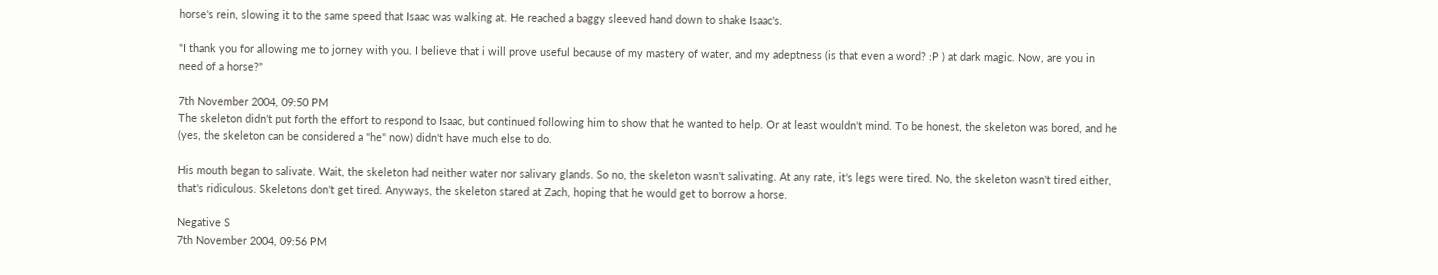horse's rein, slowing it to the same speed that Isaac was walking at. He reached a baggy sleeved hand down to shake Isaac's.

"I thank you for allowing me to jorney with you. I believe that i will prove useful because of my mastery of water, and my adeptness (is that even a word? :P ) at dark magic. Now, are you in need of a horse?"

7th November 2004, 09:50 PM
The skeleton didn't put forth the effort to respond to Isaac, but continued following him to show that he wanted to help. Or at least wouldn't mind. To be honest, the skeleton was bored, and he (yes, the skeleton can be considered a "he" now) didn't have much else to do.

His mouth began to salivate. Wait, the skeleton had neither water nor salivary glands. So no, the skeleton wasn't salivating. At any rate, it's legs were tired. No, the skeleton wasn't tired either, that's ridiculous. Skeletons don't get tired. Anyways, the skeleton stared at Zach, hoping that he would get to borrow a horse.

Negative S
7th November 2004, 09:56 PM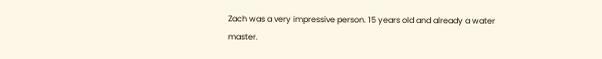Zach was a very impressive person. 15 years old and already a water master.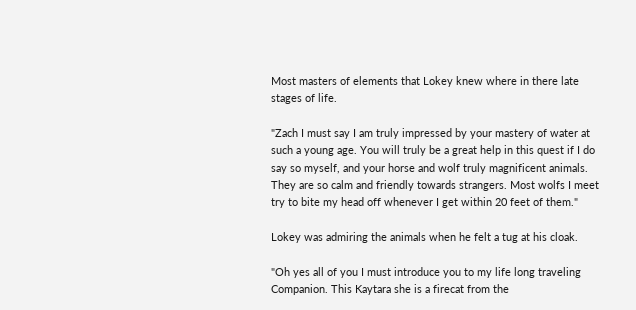Most masters of elements that Lokey knew where in there late stages of life.

"Zach I must say I am truly impressed by your mastery of water at such a young age. You will truly be a great help in this quest if I do say so myself, and your horse and wolf truly magnificent animals. They are so calm and friendly towards strangers. Most wolfs I meet try to bite my head off whenever I get within 20 feet of them."

Lokey was admiring the animals when he felt a tug at his cloak.

"Oh yes all of you I must introduce you to my life long traveling Companion. This Kaytara she is a firecat from the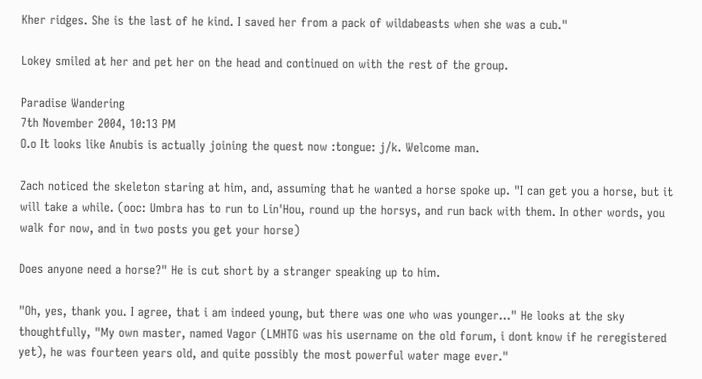Kher ridges. She is the last of he kind. I saved her from a pack of wildabeasts when she was a cub."

Lokey smiled at her and pet her on the head and continued on with the rest of the group.

Paradise Wandering
7th November 2004, 10:13 PM
O.o It looks like Anubis is actually joining the quest now :tongue: j/k. Welcome man.

Zach noticed the skeleton staring at him, and, assuming that he wanted a horse spoke up. "I can get you a horse, but it will take a while. (ooc: Umbra has to run to Lin'Hou, round up the horsys, and run back with them. In other words, you walk for now, and in two posts you get your horse)

Does anyone need a horse?" He is cut short by a stranger speaking up to him.

"Oh, yes, thank you. I agree, that i am indeed young, but there was one who was younger..." He looks at the sky thoughtfully, "My own master, named Vagor (LMHTG was his username on the old forum, i dont know if he reregistered yet), he was fourteen years old, and quite possibly the most powerful water mage ever."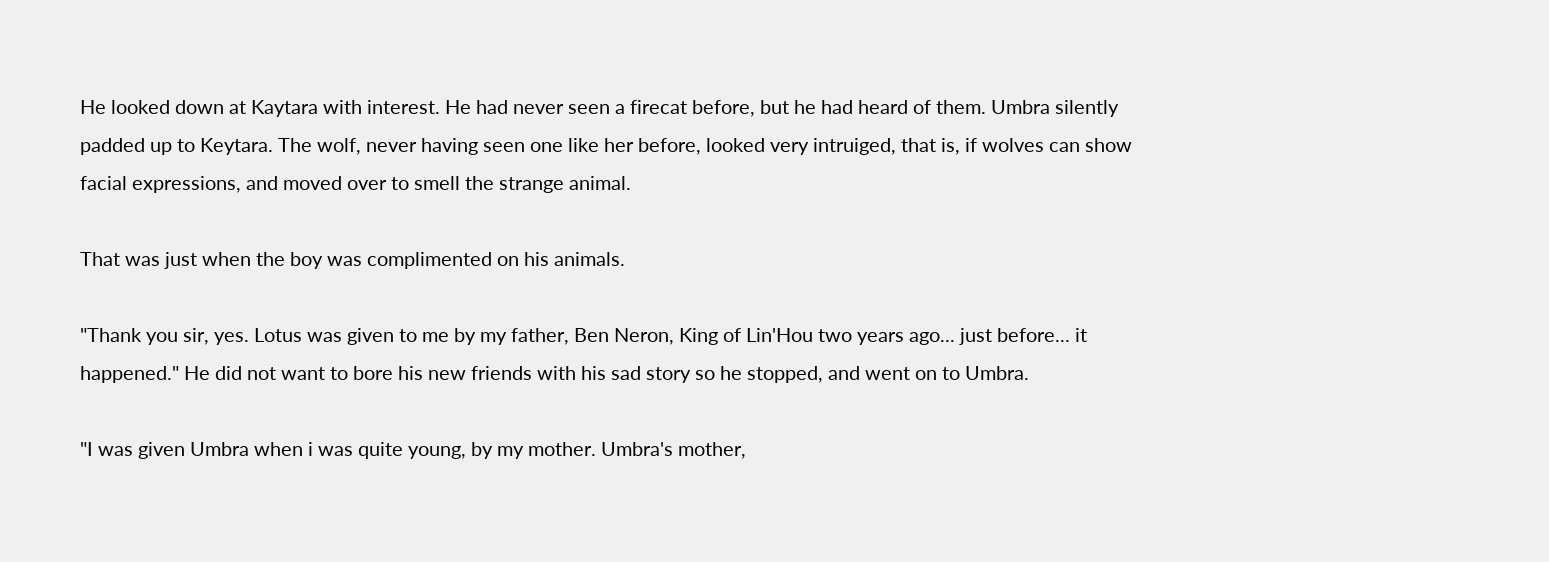He looked down at Kaytara with interest. He had never seen a firecat before, but he had heard of them. Umbra silently padded up to Keytara. The wolf, never having seen one like her before, looked very intruiged, that is, if wolves can show facial expressions, and moved over to smell the strange animal.

That was just when the boy was complimented on his animals.

"Thank you sir, yes. Lotus was given to me by my father, Ben Neron, King of Lin'Hou two years ago... just before... it happened." He did not want to bore his new friends with his sad story so he stopped, and went on to Umbra.

"I was given Umbra when i was quite young, by my mother. Umbra's mother,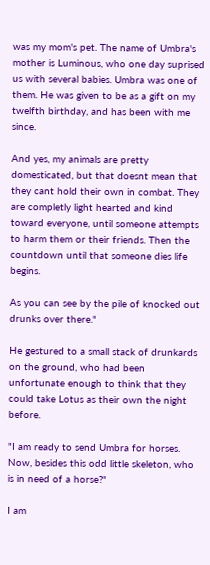was my mom's pet. The name of Umbra's mother is Luminous, who one day suprised us with several babies. Umbra was one of them. He was given to be as a gift on my twelfth birthday, and has been with me since.

And yes, my animals are pretty domesticated, but that doesnt mean that they cant hold their own in combat. They are completly light hearted and kind toward everyone, until someone attempts to harm them or their friends. Then the countdown until that someone dies life begins.

As you can see by the pile of knocked out drunks over there."

He gestured to a small stack of drunkards on the ground, who had been unfortunate enough to think that they could take Lotus as their own the night before.

"I am ready to send Umbra for horses. Now, besides this odd little skeleton, who is in need of a horse?"

I am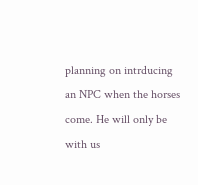planning on intrducing an NPC when the horses come. He will only be with us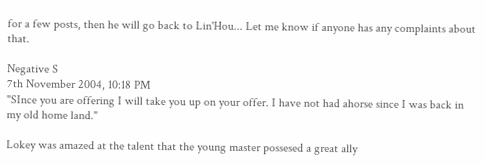for a few posts, then he will go back to Lin'Hou... Let me know if anyone has any complaints about that.

Negative S
7th November 2004, 10:18 PM
"SInce you are offering I will take you up on your offer. I have not had ahorse since I was back in my old home land."

Lokey was amazed at the talent that the young master possesed a great ally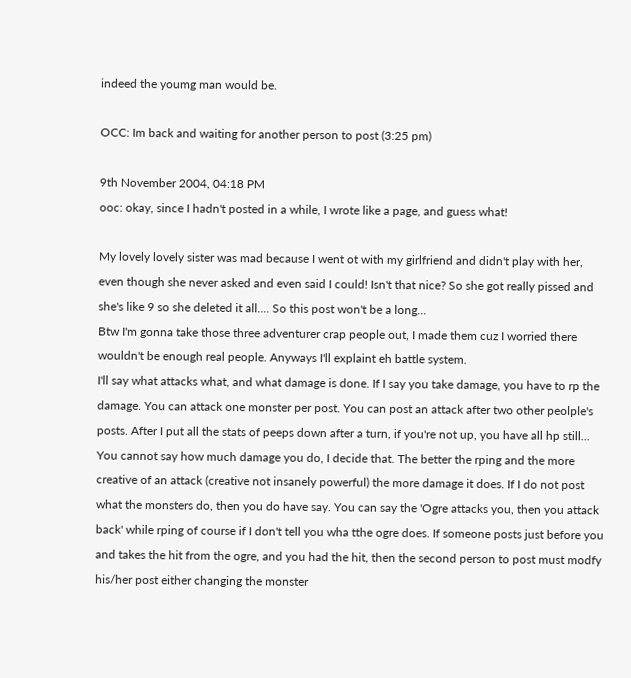indeed the youmg man would be.

OCC: Im back and waiting for another person to post (3:25 pm)

9th November 2004, 04:18 PM
ooc: okay, since I hadn't posted in a while, I wrote like a page, and guess what!

My lovely lovely sister was mad because I went ot with my girlfriend and didn't play with her, even though she never asked and even said I could! Isn't that nice? So she got really pissed and she's like 9 so she deleted it all.... So this post won't be a long...
Btw I'm gonna take those three adventurer crap people out, I made them cuz I worried there wouldn't be enough real people. Anyways I'll explaint eh battle system.
I'll say what attacks what, and what damage is done. If I say you take damage, you have to rp the damage. You can attack one monster per post. You can post an attack after two other peolple's posts. After I put all the stats of peeps down after a turn, if you're not up, you have all hp still... You cannot say how much damage you do, I decide that. The better the rping and the more creative of an attack (creative not insanely powerful) the more damage it does. If I do not post what the monsters do, then you do have say. You can say the 'Ogre attacks you, then you attack back' while rping of course if I don't tell you wha tthe ogre does. If someone posts just before you and takes the hit from the ogre, and you had the hit, then the second person to post must modfy his/her post either changing the monster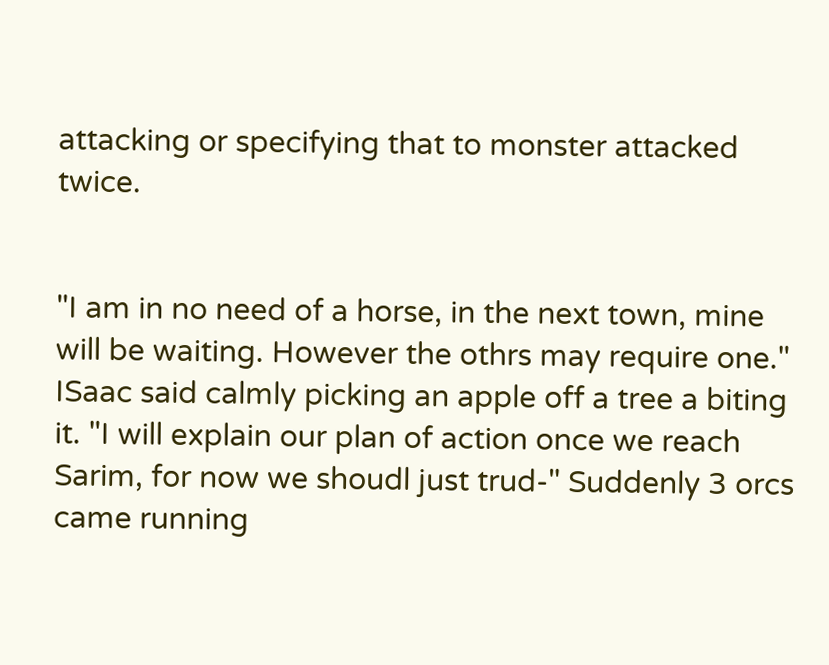attacking or specifying that to monster attacked twice.


"I am in no need of a horse, in the next town, mine will be waiting. However the othrs may require one." ISaac said calmly picking an apple off a tree a biting it. "I will explain our plan of action once we reach Sarim, for now we shoudl just trud-" Suddenly 3 orcs came running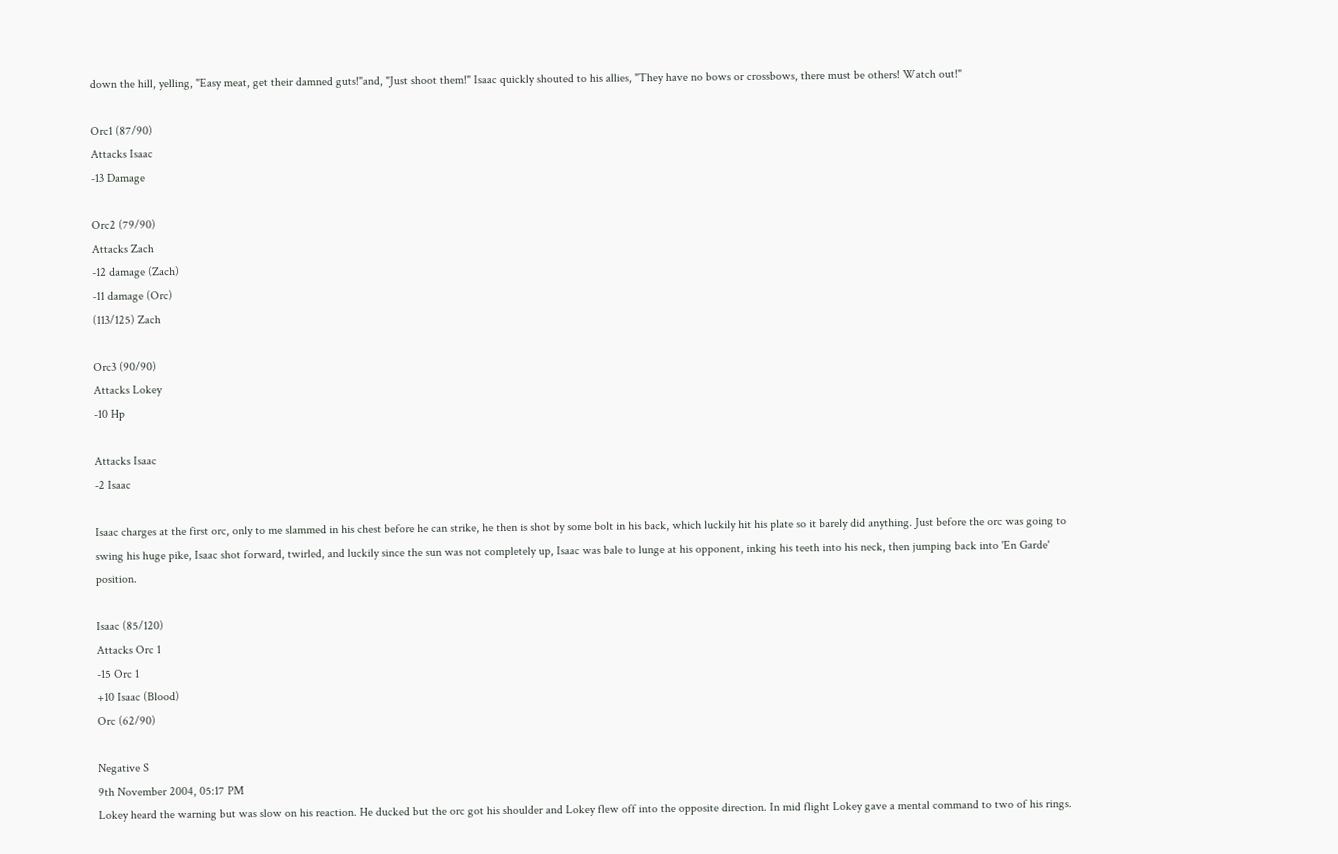down the hill, yelling, "Easy meat, get their damned guts!"and, "Just shoot them!" Isaac quickly shouted to his allies, "They have no bows or crossbows, there must be others! Watch out!"

Orc1 (87/90)
Attacks Isaac
-13 Damage

Orc2 (79/90)
Attacks Zach
-12 damage (Zach)
-11 damage (Orc)
(113/125) Zach

Orc3 (90/90)
Attacks Lokey
-10 Hp

Attacks Isaac
-2 Isaac

Isaac charges at the first orc, only to me slammed in his chest before he can strike, he then is shot by some bolt in his back, which luckily hit his plate so it barely did anything. Just before the orc was going to swing his huge pike, Isaac shot forward, twirled, and luckily since the sun was not completely up, Isaac was bale to lunge at his opponent, inking his teeth into his neck, then jumping back into 'En Garde' position.

Isaac (85/120)
Attacks Orc 1
-15 Orc 1
+10 Isaac (Blood)
Orc (62/90)

Negative S
9th November 2004, 05:17 PM
Lokey heard the warning but was slow on his reaction. He ducked but the orc got his shoulder and Lokey flew off into the opposite direction. In mid flight Lokey gave a mental command to two of his rings.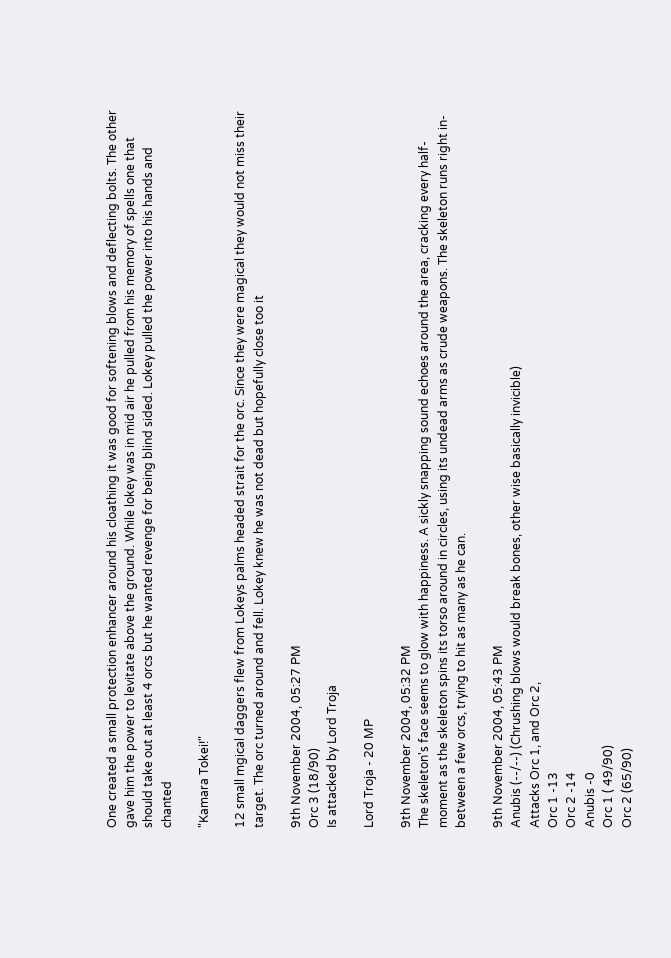One created a small protection enhancer around his cloathing it was good for softening blows and deflecting bolts. The other gave him the power to levitate above the ground. While lokey was in mid air he pulled from his memory of spells one that should take out at least 4 orcs but he wanted revenge for being blind sided. Lokey pulled the power into his hands and chanted

"Kamara Tokei!"

12 small mgical daggers flew from Lokeys palms headed strait for the orc. Since they were magical they would not miss their target. The orc turned around and fell. Lokey knew he was not dead but hopefully close too it

9th November 2004, 05:27 PM
Orc 3 (18/90)
Is attacked by Lord Troja

Lord Troja - 20 MP

9th November 2004, 05:32 PM
The skeleton's face seems to glow with happiness. A sickly snapping sound echoes around the area, cracking every half-moment as the skeleton spins its torso around in circles, using its undead arms as crude weapons. The skeleton runs right in-between a few orcs, trying to hit as many as he can.

9th November 2004, 05:43 PM
Anubis (--/--) (Chrushing blows would break bones, other wise basically invicible)
Attacks Orc 1, and Orc 2,
Orc 1 -13
Orc 2 -14
Anubis -0
Orc 1 ( 49/90)
Orc 2 (65/90)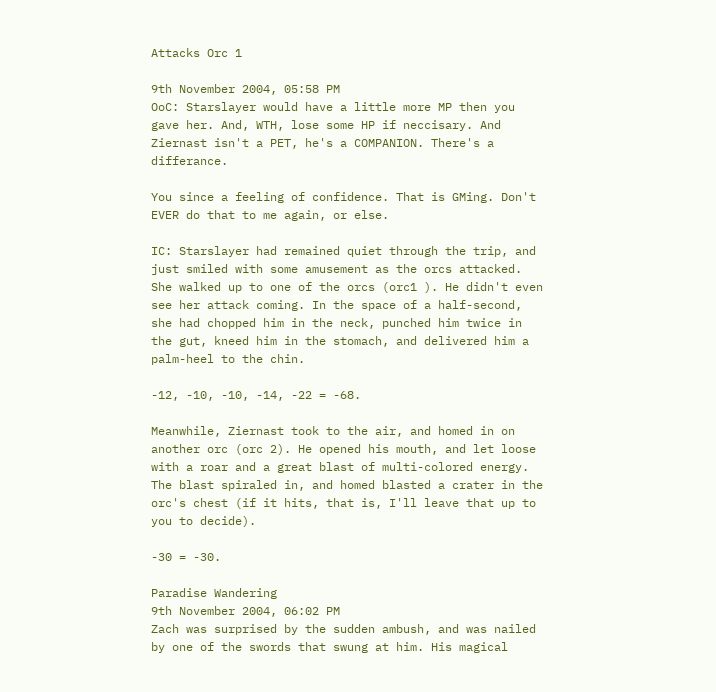Attacks Orc 1

9th November 2004, 05:58 PM
OoC: Starslayer would have a little more MP then you gave her. And, WTH, lose some HP if neccisary. And Ziernast isn't a PET, he's a COMPANION. There's a differance.

You since a feeling of confidence. That is GMing. Don't EVER do that to me again, or else.

IC: Starslayer had remained quiet through the trip, and just smiled with some amusement as the orcs attacked. She walked up to one of the orcs (orc1 ). He didn't even see her attack coming. In the space of a half-second, she had chopped him in the neck, punched him twice in the gut, kneed him in the stomach, and delivered him a palm-heel to the chin.

-12, -10, -10, -14, -22 = -68.

Meanwhile, Ziernast took to the air, and homed in on another orc (orc 2). He opened his mouth, and let loose with a roar and a great blast of multi-colored energy. The blast spiraled in, and homed blasted a crater in the orc's chest (if it hits, that is, I'll leave that up to you to decide).

-30 = -30.

Paradise Wandering
9th November 2004, 06:02 PM
Zach was surprised by the sudden ambush, and was nailed by one of the swords that swung at him. His magical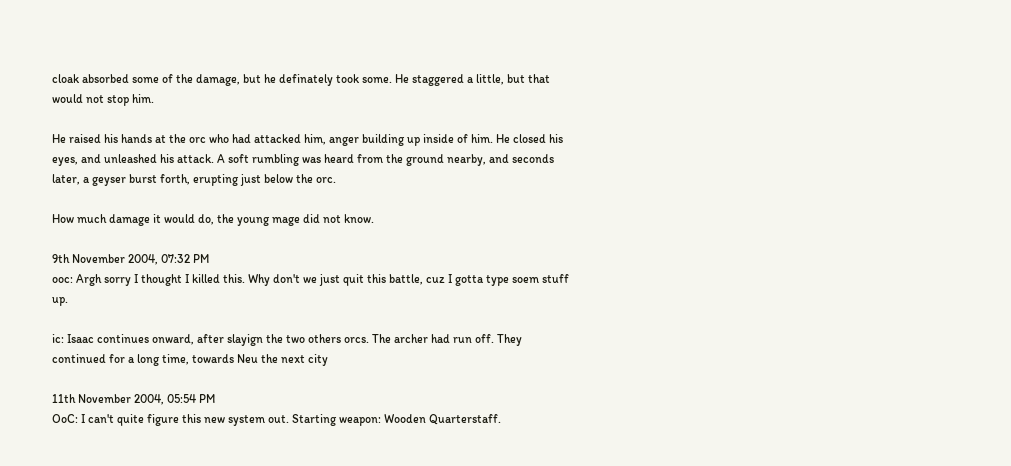cloak absorbed some of the damage, but he definately took some. He staggered a little, but that would not stop him.

He raised his hands at the orc who had attacked him, anger building up inside of him. He closed his eyes, and unleashed his attack. A soft rumbling was heard from the ground nearby, and seconds later, a geyser burst forth, erupting just below the orc.

How much damage it would do, the young mage did not know.

9th November 2004, 07:32 PM
ooc: Argh sorry I thought I killed this. Why don't we just quit this battle, cuz I gotta type soem stuff up.

ic: Isaac continues onward, after slayign the two others orcs. The archer had run off. They continued for a long time, towards Neu the next city

11th November 2004, 05:54 PM
OoC: I can't quite figure this new system out. Starting weapon: Wooden Quarterstaff.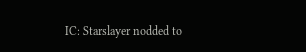IC: Starslayer nodded to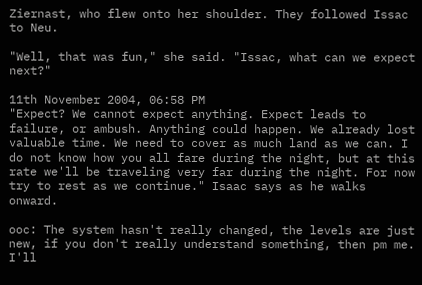Ziernast, who flew onto her shoulder. They followed Issac to Neu.

"Well, that was fun," she said. "Issac, what can we expect next?"

11th November 2004, 06:58 PM
"Expect? We cannot expect anything. Expect leads to failure, or ambush. Anything could happen. We already lost valuable time. We need to cover as much land as we can. I do not know how you all fare during the night, but at this rate we'll be traveling very far during the night. For now try to rest as we continue." Isaac says as he walks onward.

ooc: The system hasn't really changed, the levels are just new, if you don't really understand something, then pm me. I'll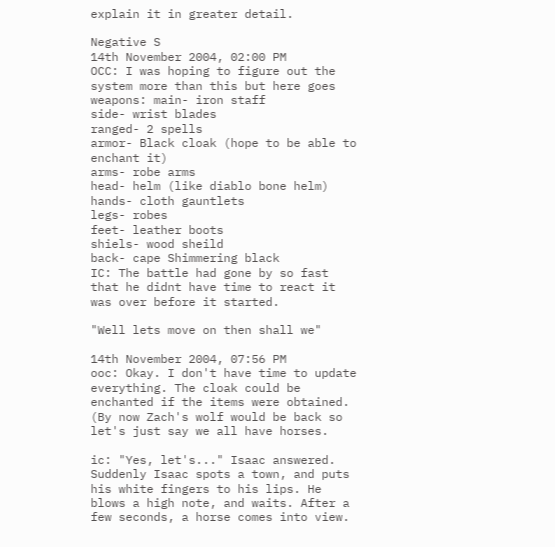explain it in greater detail.

Negative S
14th November 2004, 02:00 PM
OCC: I was hoping to figure out the system more than this but here goes
weapons: main- iron staff
side- wrist blades
ranged- 2 spells
armor- Black cloak (hope to be able to enchant it)
arms- robe arms
head- helm (like diablo bone helm)
hands- cloth gauntlets
legs- robes
feet- leather boots
shiels- wood sheild
back- cape Shimmering black
IC: The battle had gone by so fast that he didnt have time to react it was over before it started.

"Well lets move on then shall we"

14th November 2004, 07:56 PM
ooc: Okay. I don't have time to update everything. The cloak could be enchanted if the items were obtained. (By now Zach's wolf would be back so let's just say we all have horses.

ic: "Yes, let's..." Isaac answered. Suddenly Isaac spots a town, and puts his white fingers to his lips. He blows a high note, and waits. After a few seconds, a horse comes into view.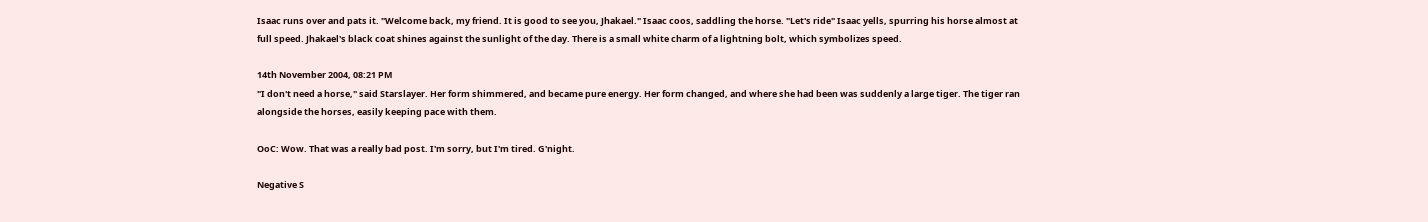Isaac runs over and pats it. "Welcome back, my friend. It is good to see you, Jhakael." Isaac coos, saddling the horse. "Let's ride" Isaac yells, spurring his horse almost at full speed. Jhakael's black coat shines against the sunlight of the day. There is a small white charm of a lightning bolt, which symbolizes speed.

14th November 2004, 08:21 PM
"I don't need a horse," said Starslayer. Her form shimmered, and became pure energy. Her form changed, and where she had been was suddenly a large tiger. The tiger ran alongside the horses, easily keeping pace with them.

OoC: Wow. That was a really bad post. I'm sorry, but I'm tired. G'night.

Negative S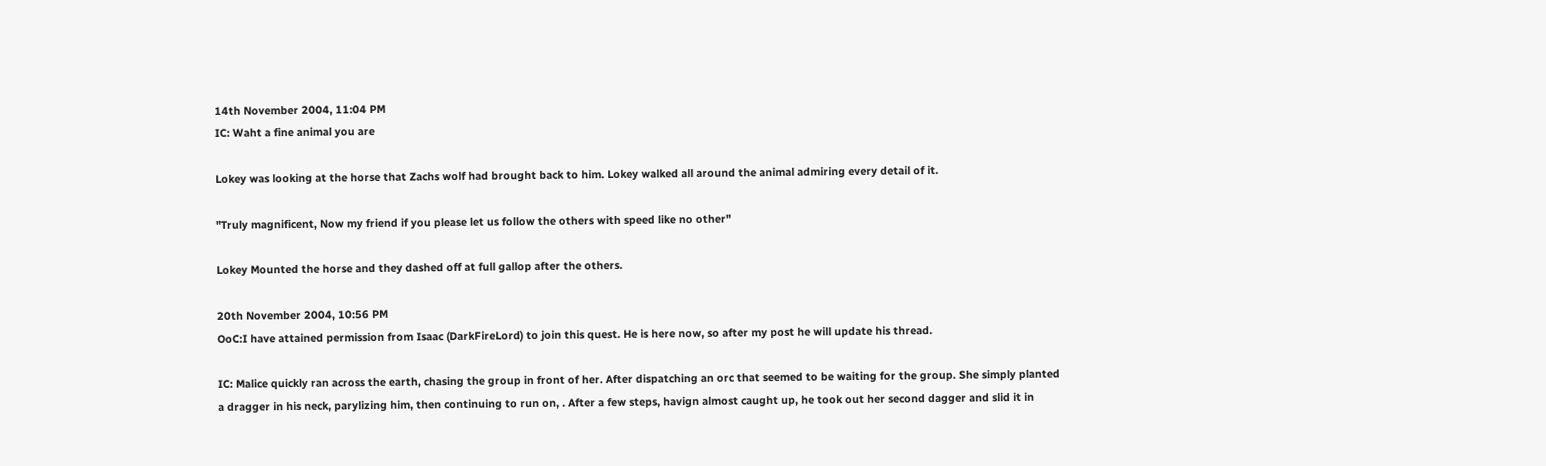14th November 2004, 11:04 PM
IC: Waht a fine animal you are

Lokey was looking at the horse that Zachs wolf had brought back to him. Lokey walked all around the animal admiring every detail of it.

"Truly magnificent, Now my friend if you please let us follow the others with speed like no other"

Lokey Mounted the horse and they dashed off at full gallop after the others.

20th November 2004, 10:56 PM
OoC:I have attained permission from Isaac (DarkFireLord) to join this quest. He is here now, so after my post he will update his thread.

IC: Malice quickly ran across the earth, chasing the group in front of her. After dispatching an orc that seemed to be waiting for the group. She simply planted a dragger in his neck, parylizing him, then continuing to run on, . After a few steps, havign almost caught up, he took out her second dagger and slid it in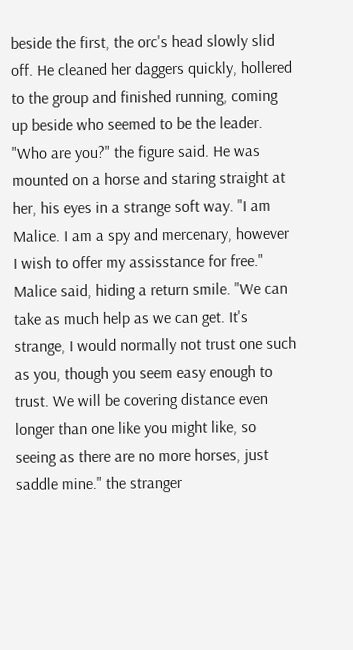beside the first, the orc's head slowly slid off. He cleaned her daggers quickly, hollered to the group and finished running, coming up beside who seemed to be the leader. "Who are you?" the figure said. He was mounted on a horse and staring straight at her, his eyes in a strange soft way. "I am Malice. I am a spy and mercenary, however I wish to offer my assisstance for free." Malice said, hiding a return smile. "We can take as much help as we can get. It's strange, I would normally not trust one such as you, though you seem easy enough to trust. We will be covering distance even longer than one like you might like, so seeing as there are no more horses, just saddle mine." the stranger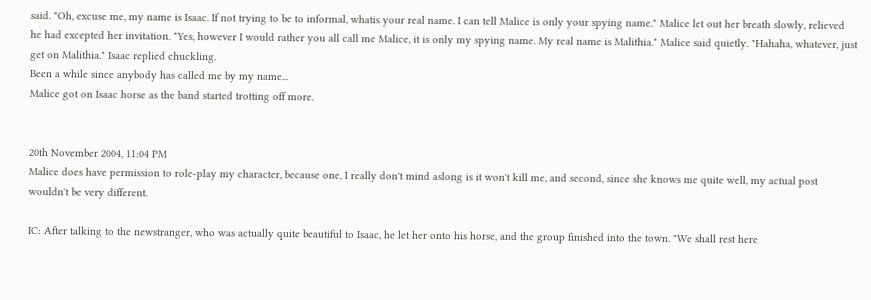said. "Oh, excuse me, my name is Isaac. If not trying to be to informal, whatis your real name. I can tell Malice is only your spying name." Malice let out her breath slowly, relieved he had excepted her invitation. "Yes, however I would rather you all call me Malice, it is only my spying name. My real name is Malithia." Malice said quietly. "Hahaha, whatever, just get on Malithia." Isaac replied chuckling.
Been a while since anybody has called me by my name...
Malice got on Isaac horse as the band started trotting off more.


20th November 2004, 11:04 PM
Malice does have permission to role-play my character, because one, I really don't mind aslong is it won't kill me, and second, since she knows me quite well, my actual post wouldn't be very different.

IC: After talking to the newstranger, who was actually quite beautiful to Isaac, he let her onto his horse, and the group finished into the town. "We shall rest here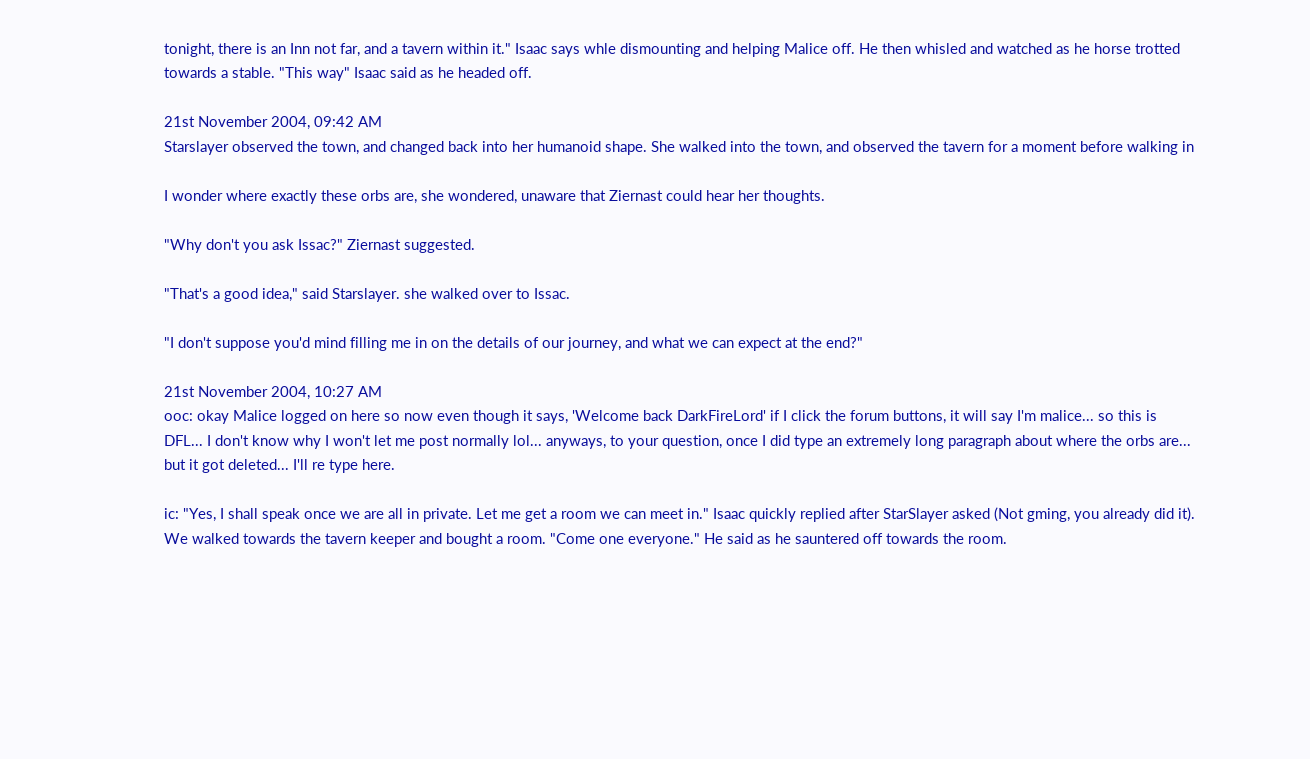tonight, there is an Inn not far, and a tavern within it." Isaac says whle dismounting and helping Malice off. He then whisled and watched as he horse trotted towards a stable. "This way" Isaac said as he headed off.

21st November 2004, 09:42 AM
Starslayer observed the town, and changed back into her humanoid shape. She walked into the town, and observed the tavern for a moment before walking in

I wonder where exactly these orbs are, she wondered, unaware that Ziernast could hear her thoughts.

"Why don't you ask Issac?" Ziernast suggested.

"That's a good idea," said Starslayer. she walked over to Issac.

"I don't suppose you'd mind filling me in on the details of our journey, and what we can expect at the end?"

21st November 2004, 10:27 AM
ooc: okay Malice logged on here so now even though it says, 'Welcome back DarkFireLord' if I click the forum buttons, it will say I'm malice... so this is DFL... I don't know why I won't let me post normally lol... anyways, to your question, once I did type an extremely long paragraph about where the orbs are... but it got deleted... I'll re type here.

ic: "Yes, I shall speak once we are all in private. Let me get a room we can meet in." Isaac quickly replied after StarSlayer asked (Not gming, you already did it). We walked towards the tavern keeper and bought a room. "Come one everyone." He said as he sauntered off towards the room.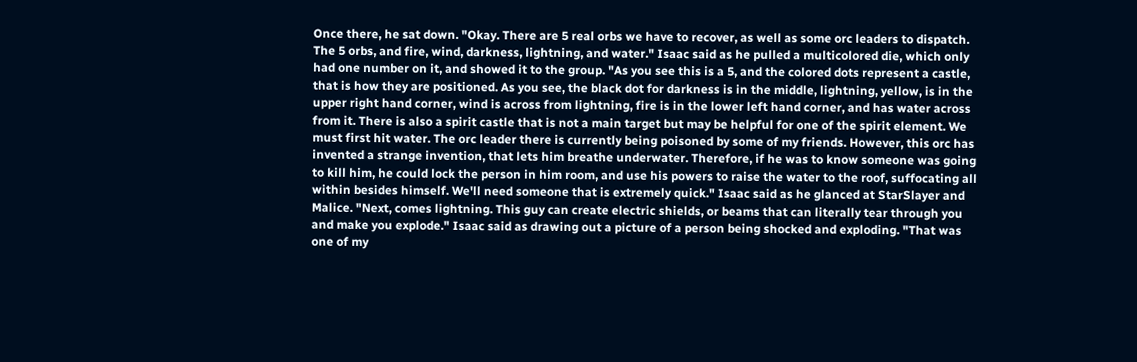Once there, he sat down. "Okay. There are 5 real orbs we have to recover, as well as some orc leaders to dispatch. The 5 orbs, and fire, wind, darkness, lightning, and water." Isaac said as he pulled a multicolored die, which only had one number on it, and showed it to the group. "As you see this is a 5, and the colored dots represent a castle, that is how they are positioned. As you see, the black dot for darkness is in the middle, lightning, yellow, is in the upper right hand corner, wind is across from lightning, fire is in the lower left hand corner, and has water across from it. There is also a spirit castle that is not a main target but may be helpful for one of the spirit element. We must first hit water. The orc leader there is currently being poisoned by some of my friends. However, this orc has invented a strange invention, that lets him breathe underwater. Therefore, if he was to know someone was going to kill him, he could lock the person in him room, and use his powers to raise the water to the roof, suffocating all within besides himself. We'll need someone that is extremely quick." Isaac said as he glanced at StarSlayer and Malice. "Next, comes lightning. This guy can create electric shields, or beams that can literally tear through you and make you explode." Isaac said as drawing out a picture of a person being shocked and exploding. "That was one of my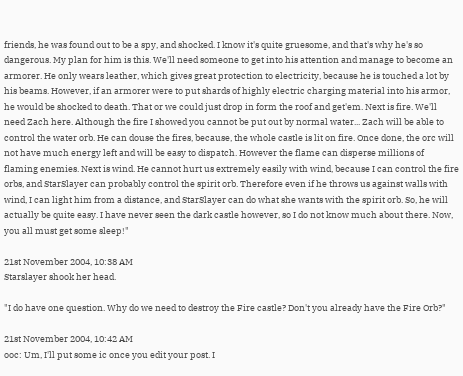friends, he was found out to be a spy, and shocked. I know it's quite gruesome, and that's why he's so dangerous. My plan for him is this. We'll need someone to get into his attention and manage to become an armorer. He only wears leather, which gives great protection to electricity, because he is touched a lot by his beams. However, if an armorer were to put shards of highly electric charging material into his armor, he would be shocked to death. That or we could just drop in form the roof and get'em. Next is fire. We'll need Zach here. Although the fire I showed you cannot be put out by normal water... Zach will be able to control the water orb. He can douse the fires, because, the whole castle is lit on fire. Once done, the orc will not have much energy left and will be easy to dispatch. However the flame can disperse millions of flaming enemies. Next is wind. He cannot hurt us extremely easily with wind, because I can control the fire orbs, and StarSlayer can probably control the spirit orb. Therefore even if he throws us against walls with wind, I can light him from a distance, and StarSlayer can do what she wants with the spirit orb. So, he will actually be quite easy. I have never seen the dark castle however, so I do not know much about there. Now, you all must get some sleep!"

21st November 2004, 10:38 AM
Starslayer shook her head.

"I do have one question. Why do we need to destroy the Fire castle? Don't you already have the Fire Orb?"

21st November 2004, 10:42 AM
ooc: Um, I'll put some ic once you edit your post. I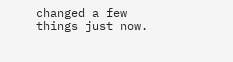changed a few things just now.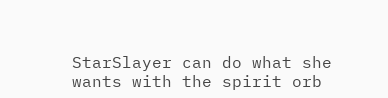StarSlayer can do what she wants with the spirit orb